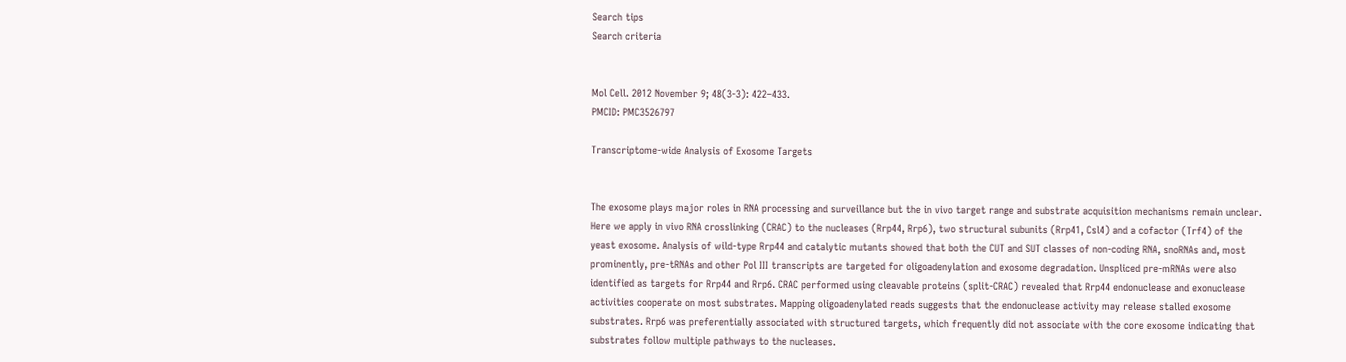Search tips
Search criteria


Mol Cell. 2012 November 9; 48(3-3): 422–433.
PMCID: PMC3526797

Transcriptome-wide Analysis of Exosome Targets


The exosome plays major roles in RNA processing and surveillance but the in vivo target range and substrate acquisition mechanisms remain unclear. Here we apply in vivo RNA crosslinking (CRAC) to the nucleases (Rrp44, Rrp6), two structural subunits (Rrp41, Csl4) and a cofactor (Trf4) of the yeast exosome. Analysis of wild-type Rrp44 and catalytic mutants showed that both the CUT and SUT classes of non-coding RNA, snoRNAs and, most prominently, pre-tRNAs and other Pol III transcripts are targeted for oligoadenylation and exosome degradation. Unspliced pre-mRNAs were also identified as targets for Rrp44 and Rrp6. CRAC performed using cleavable proteins (split-CRAC) revealed that Rrp44 endonuclease and exonuclease activities cooperate on most substrates. Mapping oligoadenylated reads suggests that the endonuclease activity may release stalled exosome substrates. Rrp6 was preferentially associated with structured targets, which frequently did not associate with the core exosome indicating that substrates follow multiple pathways to the nucleases.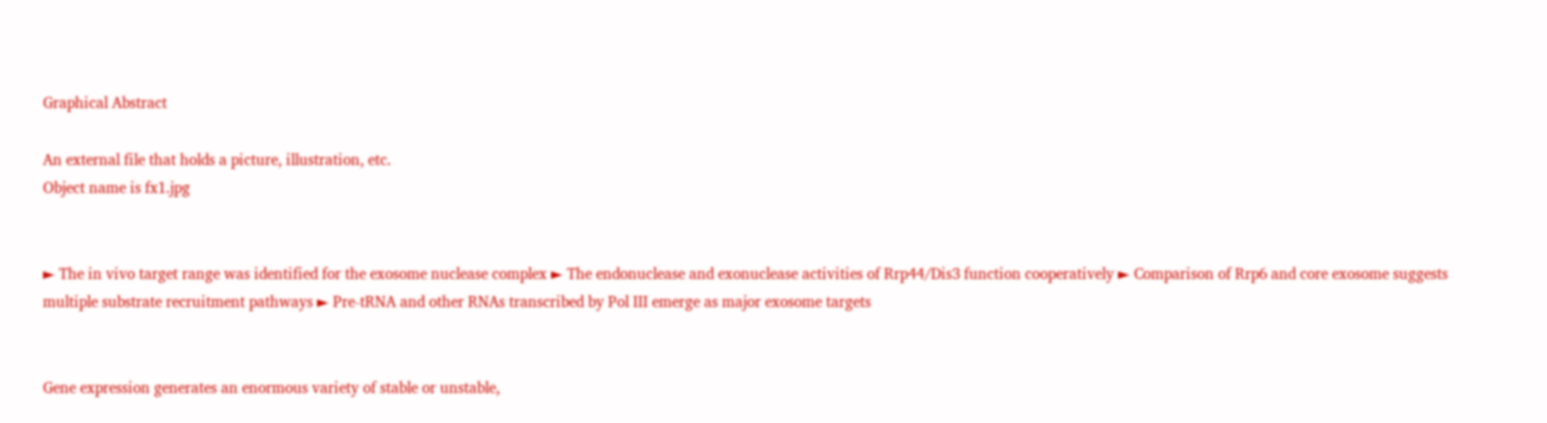Graphical Abstract

An external file that holds a picture, illustration, etc.
Object name is fx1.jpg


► The in vivo target range was identified for the exosome nuclease complex ► The endonuclease and exonuclease activities of Rrp44/Dis3 function cooperatively ► Comparison of Rrp6 and core exosome suggests multiple substrate recruitment pathways ► Pre-tRNA and other RNAs transcribed by Pol III emerge as major exosome targets


Gene expression generates an enormous variety of stable or unstable,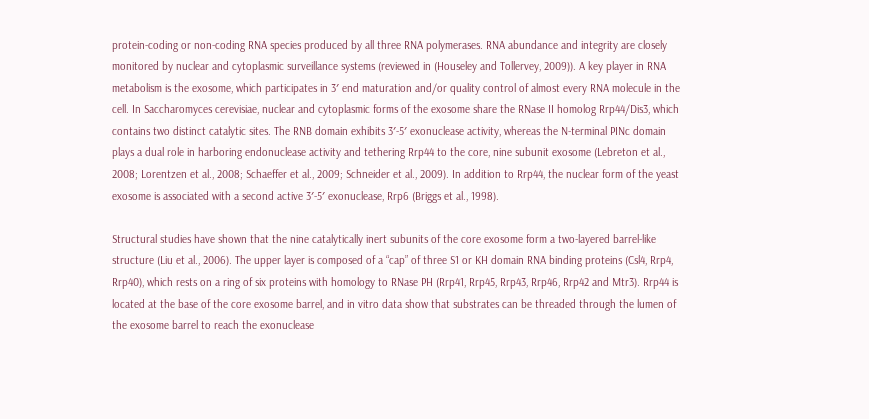protein-coding or non-coding RNA species produced by all three RNA polymerases. RNA abundance and integrity are closely monitored by nuclear and cytoplasmic surveillance systems (reviewed in (Houseley and Tollervey, 2009)). A key player in RNA metabolism is the exosome, which participates in 3′ end maturation and/or quality control of almost every RNA molecule in the cell. In Saccharomyces cerevisiae, nuclear and cytoplasmic forms of the exosome share the RNase II homolog Rrp44/Dis3, which contains two distinct catalytic sites. The RNB domain exhibits 3′-5′ exonuclease activity, whereas the N-terminal PINc domain plays a dual role in harboring endonuclease activity and tethering Rrp44 to the core, nine subunit exosome (Lebreton et al., 2008; Lorentzen et al., 2008; Schaeffer et al., 2009; Schneider et al., 2009). In addition to Rrp44, the nuclear form of the yeast exosome is associated with a second active 3′-5′ exonuclease, Rrp6 (Briggs et al., 1998).

Structural studies have shown that the nine catalytically inert subunits of the core exosome form a two-layered barrel-like structure (Liu et al., 2006). The upper layer is composed of a “cap” of three S1 or KH domain RNA binding proteins (Csl4, Rrp4, Rrp40), which rests on a ring of six proteins with homology to RNase PH (Rrp41, Rrp45, Rrp43, Rrp46, Rrp42 and Mtr3). Rrp44 is located at the base of the core exosome barrel, and in vitro data show that substrates can be threaded through the lumen of the exosome barrel to reach the exonuclease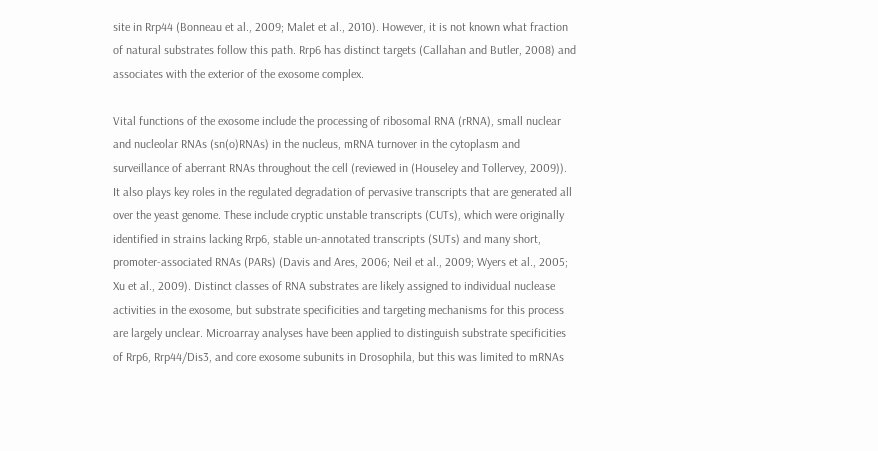site in Rrp44 (Bonneau et al., 2009; Malet et al., 2010). However, it is not known what fraction of natural substrates follow this path. Rrp6 has distinct targets (Callahan and Butler, 2008) and associates with the exterior of the exosome complex.

Vital functions of the exosome include the processing of ribosomal RNA (rRNA), small nuclear and nucleolar RNAs (sn(o)RNAs) in the nucleus, mRNA turnover in the cytoplasm and surveillance of aberrant RNAs throughout the cell (reviewed in (Houseley and Tollervey, 2009)). It also plays key roles in the regulated degradation of pervasive transcripts that are generated all over the yeast genome. These include cryptic unstable transcripts (CUTs), which were originally identified in strains lacking Rrp6, stable un-annotated transcripts (SUTs) and many short, promoter-associated RNAs (PARs) (Davis and Ares, 2006; Neil et al., 2009; Wyers et al., 2005; Xu et al., 2009). Distinct classes of RNA substrates are likely assigned to individual nuclease activities in the exosome, but substrate specificities and targeting mechanisms for this process are largely unclear. Microarray analyses have been applied to distinguish substrate specificities of Rrp6, Rrp44/Dis3, and core exosome subunits in Drosophila, but this was limited to mRNAs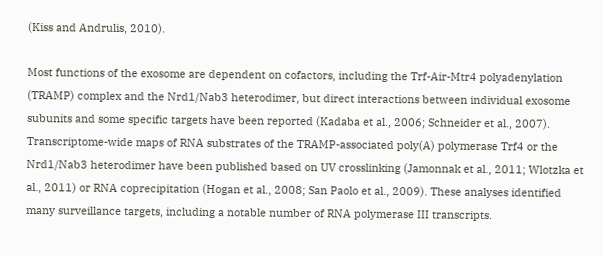(Kiss and Andrulis, 2010).

Most functions of the exosome are dependent on cofactors, including the Trf-Air-Mtr4 polyadenylation (TRAMP) complex and the Nrd1/Nab3 heterodimer, but direct interactions between individual exosome subunits and some specific targets have been reported (Kadaba et al., 2006; Schneider et al., 2007). Transcriptome-wide maps of RNA substrates of the TRAMP-associated poly(A) polymerase Trf4 or the Nrd1/Nab3 heterodimer have been published based on UV crosslinking (Jamonnak et al., 2011; Wlotzka et al., 2011) or RNA coprecipitation (Hogan et al., 2008; San Paolo et al., 2009). These analyses identified many surveillance targets, including a notable number of RNA polymerase III transcripts.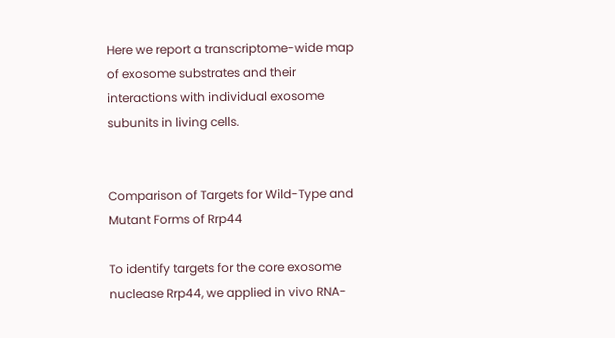Here we report a transcriptome-wide map of exosome substrates and their interactions with individual exosome subunits in living cells.


Comparison of Targets for Wild-Type and Mutant Forms of Rrp44

To identify targets for the core exosome nuclease Rrp44, we applied in vivo RNA-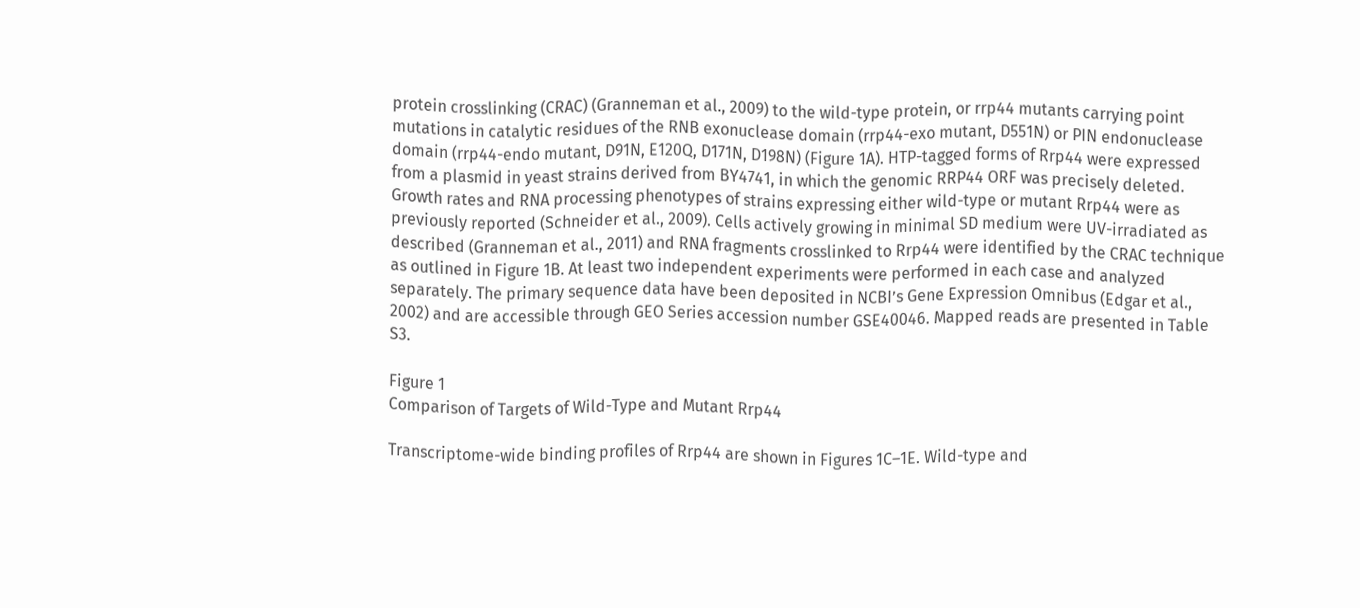protein crosslinking (CRAC) (Granneman et al., 2009) to the wild-type protein, or rrp44 mutants carrying point mutations in catalytic residues of the RNB exonuclease domain (rrp44-exo mutant, D551N) or PIN endonuclease domain (rrp44-endo mutant, D91N, E120Q, D171N, D198N) (Figure 1A). HTP-tagged forms of Rrp44 were expressed from a plasmid in yeast strains derived from BY4741, in which the genomic RRP44 ORF was precisely deleted. Growth rates and RNA processing phenotypes of strains expressing either wild-type or mutant Rrp44 were as previously reported (Schneider et al., 2009). Cells actively growing in minimal SD medium were UV-irradiated as described (Granneman et al., 2011) and RNA fragments crosslinked to Rrp44 were identified by the CRAC technique as outlined in Figure 1B. At least two independent experiments were performed in each case and analyzed separately. The primary sequence data have been deposited in NCBI’s Gene Expression Omnibus (Edgar et al., 2002) and are accessible through GEO Series accession number GSE40046. Mapped reads are presented in Table S3.

Figure 1
Comparison of Targets of Wild-Type and Mutant Rrp44

Transcriptome-wide binding profiles of Rrp44 are shown in Figures 1C–1E. Wild-type and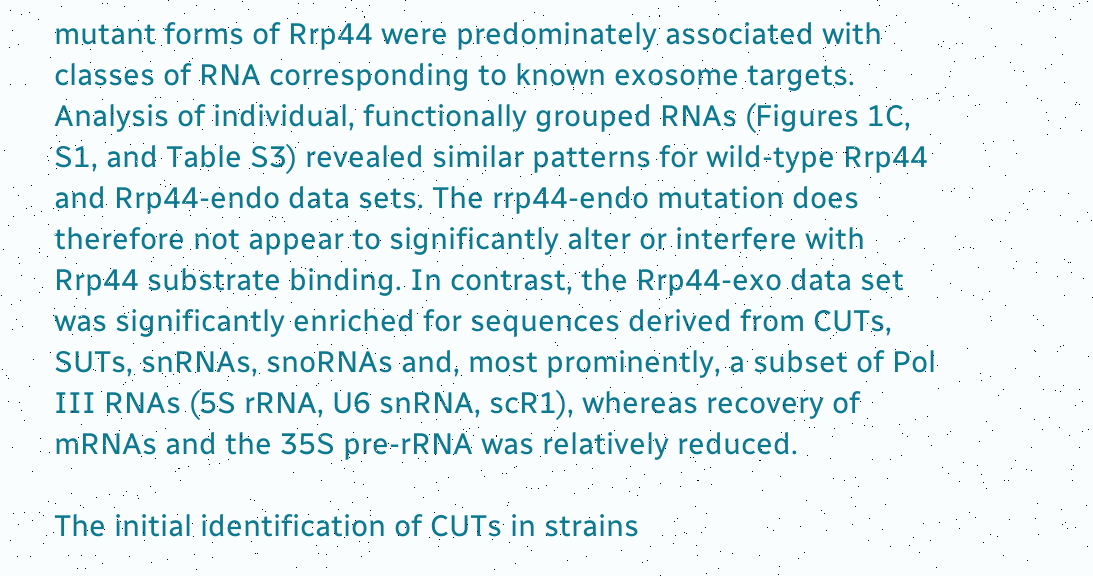mutant forms of Rrp44 were predominately associated with classes of RNA corresponding to known exosome targets. Analysis of individual, functionally grouped RNAs (Figures 1C, S1, and Table S3) revealed similar patterns for wild-type Rrp44 and Rrp44-endo data sets. The rrp44-endo mutation does therefore not appear to significantly alter or interfere with Rrp44 substrate binding. In contrast, the Rrp44-exo data set was significantly enriched for sequences derived from CUTs, SUTs, snRNAs, snoRNAs and, most prominently, a subset of Pol III RNAs (5S rRNA, U6 snRNA, scR1), whereas recovery of mRNAs and the 35S pre-rRNA was relatively reduced.

The initial identification of CUTs in strains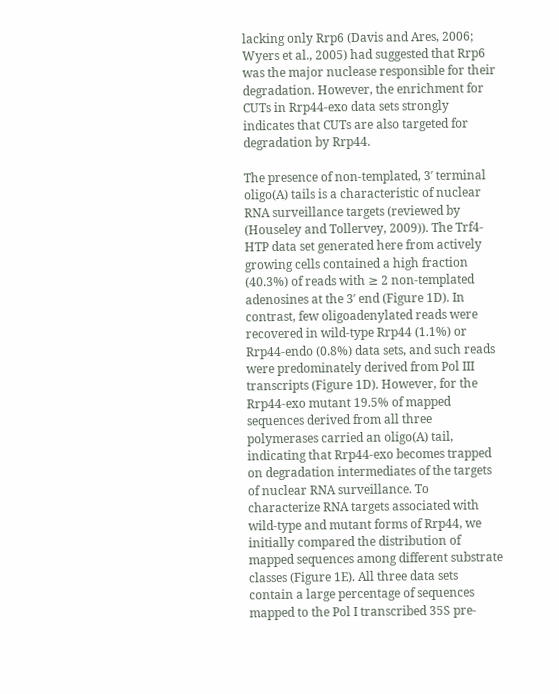lacking only Rrp6 (Davis and Ares, 2006; Wyers et al., 2005) had suggested that Rrp6 was the major nuclease responsible for their degradation. However, the enrichment for CUTs in Rrp44-exo data sets strongly indicates that CUTs are also targeted for degradation by Rrp44.

The presence of non-templated, 3′ terminal oligo(A) tails is a characteristic of nuclear RNA surveillance targets (reviewed by (Houseley and Tollervey, 2009)). The Trf4-HTP data set generated here from actively growing cells contained a high fraction (40.3%) of reads with ≥ 2 non-templated adenosines at the 3′ end (Figure 1D). In contrast, few oligoadenylated reads were recovered in wild-type Rrp44 (1.1%) or Rrp44-endo (0.8%) data sets, and such reads were predominately derived from Pol III transcripts (Figure 1D). However, for the Rrp44-exo mutant 19.5% of mapped sequences derived from all three polymerases carried an oligo(A) tail, indicating that Rrp44-exo becomes trapped on degradation intermediates of the targets of nuclear RNA surveillance. To characterize RNA targets associated with wild-type and mutant forms of Rrp44, we initially compared the distribution of mapped sequences among different substrate classes (Figure 1E). All three data sets contain a large percentage of sequences mapped to the Pol I transcribed 35S pre-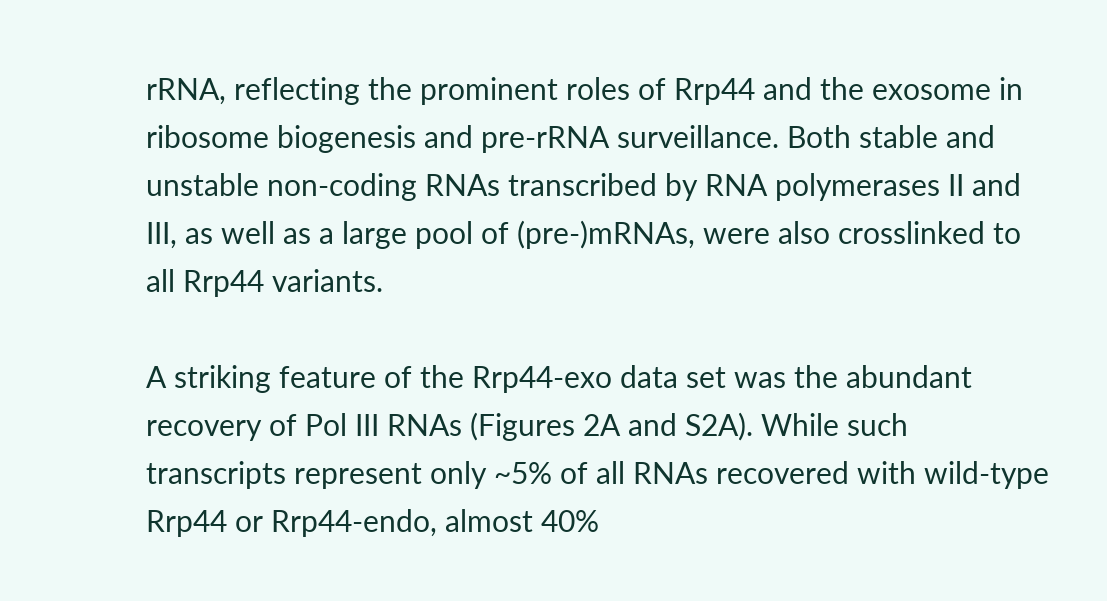rRNA, reflecting the prominent roles of Rrp44 and the exosome in ribosome biogenesis and pre-rRNA surveillance. Both stable and unstable non-coding RNAs transcribed by RNA polymerases II and III, as well as a large pool of (pre-)mRNAs, were also crosslinked to all Rrp44 variants.

A striking feature of the Rrp44-exo data set was the abundant recovery of Pol III RNAs (Figures 2A and S2A). While such transcripts represent only ~5% of all RNAs recovered with wild-type Rrp44 or Rrp44-endo, almost 40%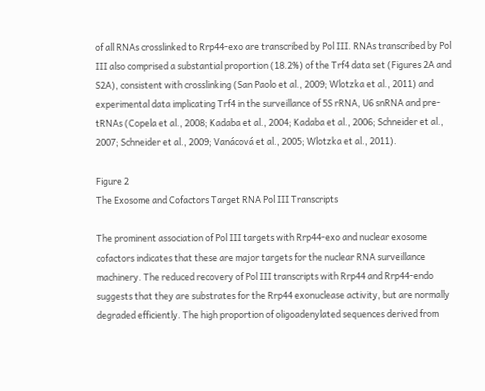of all RNAs crosslinked to Rrp44-exo are transcribed by Pol III. RNAs transcribed by Pol III also comprised a substantial proportion (18.2%) of the Trf4 data set (Figures 2A and S2A), consistent with crosslinking (San Paolo et al., 2009; Wlotzka et al., 2011) and experimental data implicating Trf4 in the surveillance of 5S rRNA, U6 snRNA and pre-tRNAs (Copela et al., 2008; Kadaba et al., 2004; Kadaba et al., 2006; Schneider et al., 2007; Schneider et al., 2009; Vanácová et al., 2005; Wlotzka et al., 2011).

Figure 2
The Exosome and Cofactors Target RNA Pol III Transcripts

The prominent association of Pol III targets with Rrp44-exo and nuclear exosome cofactors indicates that these are major targets for the nuclear RNA surveillance machinery. The reduced recovery of Pol III transcripts with Rrp44 and Rrp44-endo suggests that they are substrates for the Rrp44 exonuclease activity, but are normally degraded efficiently. The high proportion of oligoadenylated sequences derived from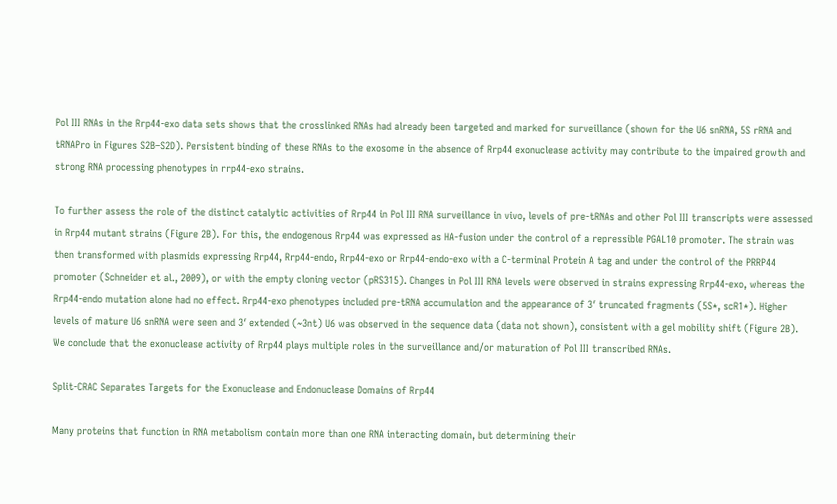Pol III RNAs in the Rrp44-exo data sets shows that the crosslinked RNAs had already been targeted and marked for surveillance (shown for the U6 snRNA, 5S rRNA and tRNAPro in Figures S2B–S2D). Persistent binding of these RNAs to the exosome in the absence of Rrp44 exonuclease activity may contribute to the impaired growth and strong RNA processing phenotypes in rrp44-exo strains.

To further assess the role of the distinct catalytic activities of Rrp44 in Pol III RNA surveillance in vivo, levels of pre-tRNAs and other Pol III transcripts were assessed in Rrp44 mutant strains (Figure 2B). For this, the endogenous Rrp44 was expressed as HA-fusion under the control of a repressible PGAL10 promoter. The strain was then transformed with plasmids expressing Rrp44, Rrp44-endo, Rrp44-exo or Rrp44-endo-exo with a C-terminal Protein A tag and under the control of the PRRP44 promoter (Schneider et al., 2009), or with the empty cloning vector (pRS315). Changes in Pol III RNA levels were observed in strains expressing Rrp44-exo, whereas the Rrp44-endo mutation alone had no effect. Rrp44-exo phenotypes included pre-tRNA accumulation and the appearance of 3′ truncated fragments (5S*, scR1*). Higher levels of mature U6 snRNA were seen and 3′ extended (~3nt) U6 was observed in the sequence data (data not shown), consistent with a gel mobility shift (Figure 2B). We conclude that the exonuclease activity of Rrp44 plays multiple roles in the surveillance and/or maturation of Pol III transcribed RNAs.

Split-CRAC Separates Targets for the Exonuclease and Endonuclease Domains of Rrp44

Many proteins that function in RNA metabolism contain more than one RNA interacting domain, but determining their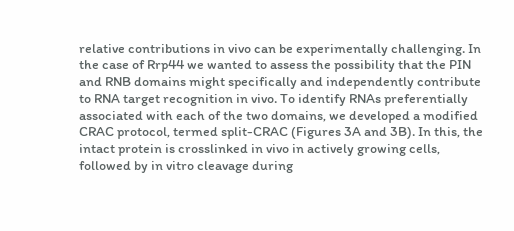relative contributions in vivo can be experimentally challenging. In the case of Rrp44 we wanted to assess the possibility that the PIN and RNB domains might specifically and independently contribute to RNA target recognition in vivo. To identify RNAs preferentially associated with each of the two domains, we developed a modified CRAC protocol, termed split-CRAC (Figures 3A and 3B). In this, the intact protein is crosslinked in vivo in actively growing cells, followed by in vitro cleavage during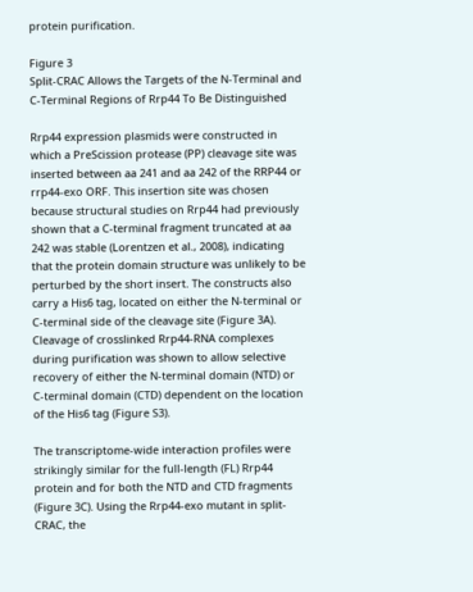protein purification.

Figure 3
Split-CRAC Allows the Targets of the N-Terminal and C-Terminal Regions of Rrp44 To Be Distinguished

Rrp44 expression plasmids were constructed in which a PreScission protease (PP) cleavage site was inserted between aa 241 and aa 242 of the RRP44 or rrp44-exo ORF. This insertion site was chosen because structural studies on Rrp44 had previously shown that a C-terminal fragment truncated at aa 242 was stable (Lorentzen et al., 2008), indicating that the protein domain structure was unlikely to be perturbed by the short insert. The constructs also carry a His6 tag, located on either the N-terminal or C-terminal side of the cleavage site (Figure 3A). Cleavage of crosslinked Rrp44-RNA complexes during purification was shown to allow selective recovery of either the N-terminal domain (NTD) or C-terminal domain (CTD) dependent on the location of the His6 tag (Figure S3).

The transcriptome-wide interaction profiles were strikingly similar for the full-length (FL) Rrp44 protein and for both the NTD and CTD fragments (Figure 3C). Using the Rrp44-exo mutant in split-CRAC, the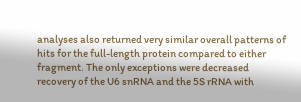analyses also returned very similar overall patterns of hits for the full-length protein compared to either fragment. The only exceptions were decreased recovery of the U6 snRNA and the 5S rRNA with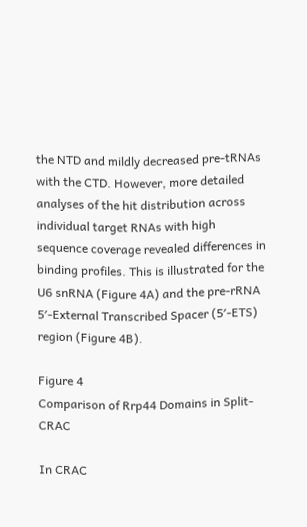the NTD and mildly decreased pre-tRNAs with the CTD. However, more detailed analyses of the hit distribution across individual target RNAs with high sequence coverage revealed differences in binding profiles. This is illustrated for the U6 snRNA (Figure 4A) and the pre-rRNA 5′-External Transcribed Spacer (5′-ETS) region (Figure 4B).

Figure 4
Comparison of Rrp44 Domains in Split-CRAC

In CRAC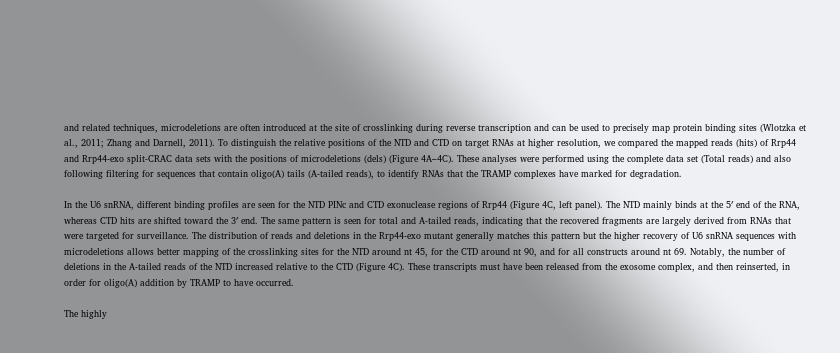and related techniques, microdeletions are often introduced at the site of crosslinking during reverse transcription and can be used to precisely map protein binding sites (Wlotzka et al., 2011; Zhang and Darnell, 2011). To distinguish the relative positions of the NTD and CTD on target RNAs at higher resolution, we compared the mapped reads (hits) of Rrp44 and Rrp44-exo split-CRAC data sets with the positions of microdeletions (dels) (Figure 4A–4C). These analyses were performed using the complete data set (Total reads) and also following filtering for sequences that contain oligo(A) tails (A-tailed reads), to identify RNAs that the TRAMP complexes have marked for degradation.

In the U6 snRNA, different binding profiles are seen for the NTD PINc and CTD exonuclease regions of Rrp44 (Figure 4C, left panel). The NTD mainly binds at the 5′ end of the RNA, whereas CTD hits are shifted toward the 3′ end. The same pattern is seen for total and A-tailed reads, indicating that the recovered fragments are largely derived from RNAs that were targeted for surveillance. The distribution of reads and deletions in the Rrp44-exo mutant generally matches this pattern but the higher recovery of U6 snRNA sequences with microdeletions allows better mapping of the crosslinking sites for the NTD around nt 45, for the CTD around nt 90, and for all constructs around nt 69. Notably, the number of deletions in the A-tailed reads of the NTD increased relative to the CTD (Figure 4C). These transcripts must have been released from the exosome complex, and then reinserted, in order for oligo(A) addition by TRAMP to have occurred.

The highly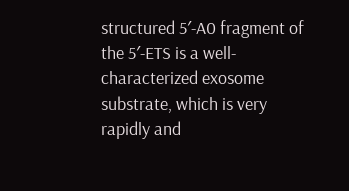structured 5′-A0 fragment of the 5′-ETS is a well-characterized exosome substrate, which is very rapidly and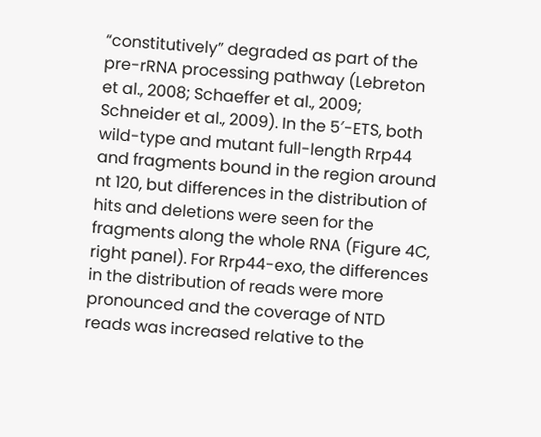“constitutively” degraded as part of the pre-rRNA processing pathway (Lebreton et al., 2008; Schaeffer et al., 2009; Schneider et al., 2009). In the 5′-ETS, both wild-type and mutant full-length Rrp44 and fragments bound in the region around nt 120, but differences in the distribution of hits and deletions were seen for the fragments along the whole RNA (Figure 4C, right panel). For Rrp44-exo, the differences in the distribution of reads were more pronounced and the coverage of NTD reads was increased relative to the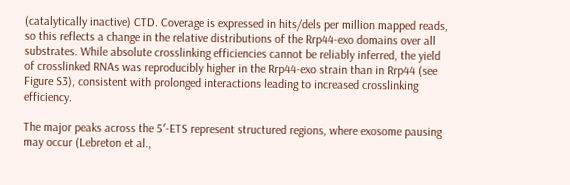(catalytically inactive) CTD. Coverage is expressed in hits/dels per million mapped reads, so this reflects a change in the relative distributions of the Rrp44-exo domains over all substrates. While absolute crosslinking efficiencies cannot be reliably inferred, the yield of crosslinked RNAs was reproducibly higher in the Rrp44-exo strain than in Rrp44 (see Figure S3), consistent with prolonged interactions leading to increased crosslinking efficiency.

The major peaks across the 5′-ETS represent structured regions, where exosome pausing may occur (Lebreton et al.,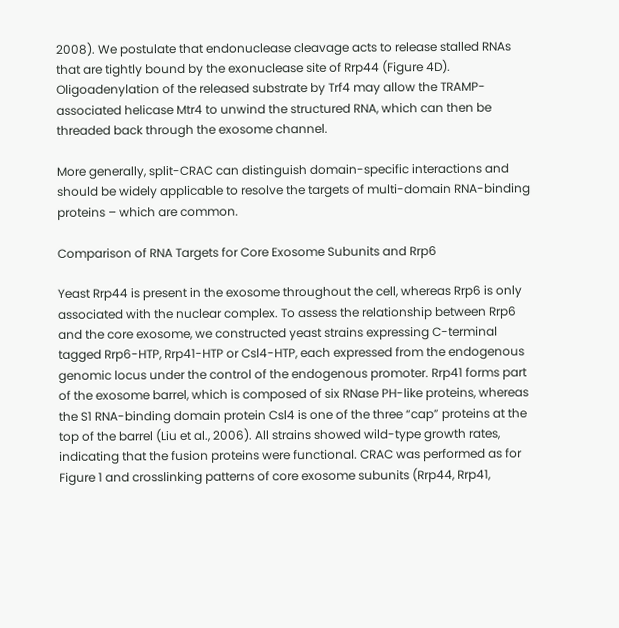2008). We postulate that endonuclease cleavage acts to release stalled RNAs that are tightly bound by the exonuclease site of Rrp44 (Figure 4D). Oligoadenylation of the released substrate by Trf4 may allow the TRAMP-associated helicase Mtr4 to unwind the structured RNA, which can then be threaded back through the exosome channel.

More generally, split-CRAC can distinguish domain-specific interactions and should be widely applicable to resolve the targets of multi-domain RNA-binding proteins – which are common.

Comparison of RNA Targets for Core Exosome Subunits and Rrp6

Yeast Rrp44 is present in the exosome throughout the cell, whereas Rrp6 is only associated with the nuclear complex. To assess the relationship between Rrp6 and the core exosome, we constructed yeast strains expressing C-terminal tagged Rrp6-HTP, Rrp41-HTP or Csl4-HTP, each expressed from the endogenous genomic locus under the control of the endogenous promoter. Rrp41 forms part of the exosome barrel, which is composed of six RNase PH-like proteins, whereas the S1 RNA-binding domain protein Csl4 is one of the three “cap” proteins at the top of the barrel (Liu et al., 2006). All strains showed wild-type growth rates, indicating that the fusion proteins were functional. CRAC was performed as for Figure 1 and crosslinking patterns of core exosome subunits (Rrp44, Rrp41,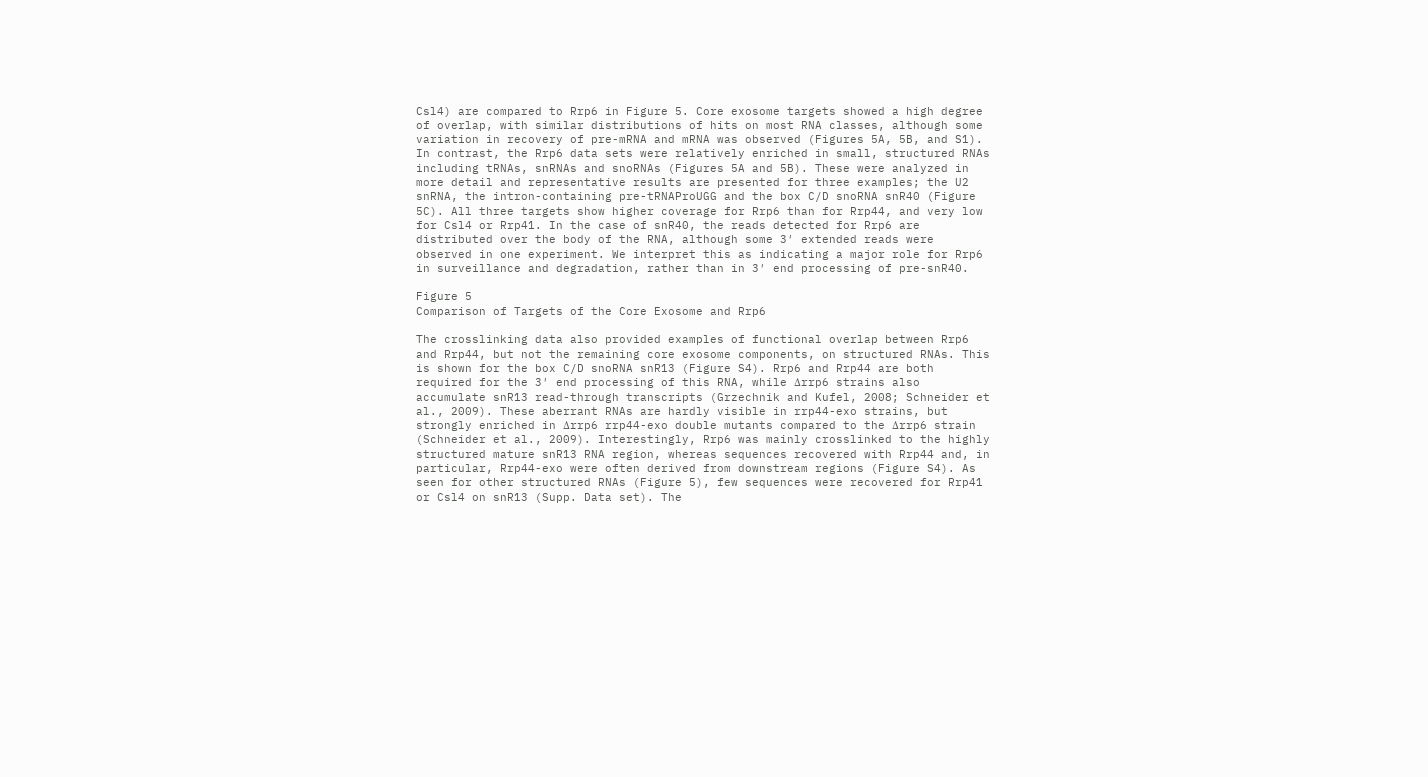Csl4) are compared to Rrp6 in Figure 5. Core exosome targets showed a high degree of overlap, with similar distributions of hits on most RNA classes, although some variation in recovery of pre-mRNA and mRNA was observed (Figures 5A, 5B, and S1). In contrast, the Rrp6 data sets were relatively enriched in small, structured RNAs including tRNAs, snRNAs and snoRNAs (Figures 5A and 5B). These were analyzed in more detail and representative results are presented for three examples; the U2 snRNA, the intron-containing pre-tRNAProUGG and the box C/D snoRNA snR40 (Figure 5C). All three targets show higher coverage for Rrp6 than for Rrp44, and very low for Csl4 or Rrp41. In the case of snR40, the reads detected for Rrp6 are distributed over the body of the RNA, although some 3′ extended reads were observed in one experiment. We interpret this as indicating a major role for Rrp6 in surveillance and degradation, rather than in 3′ end processing of pre-snR40.

Figure 5
Comparison of Targets of the Core Exosome and Rrp6

The crosslinking data also provided examples of functional overlap between Rrp6 and Rrp44, but not the remaining core exosome components, on structured RNAs. This is shown for the box C/D snoRNA snR13 (Figure S4). Rrp6 and Rrp44 are both required for the 3′ end processing of this RNA, while Δrrp6 strains also accumulate snR13 read-through transcripts (Grzechnik and Kufel, 2008; Schneider et al., 2009). These aberrant RNAs are hardly visible in rrp44-exo strains, but strongly enriched in Δrrp6 rrp44-exo double mutants compared to the Δrrp6 strain (Schneider et al., 2009). Interestingly, Rrp6 was mainly crosslinked to the highly structured mature snR13 RNA region, whereas sequences recovered with Rrp44 and, in particular, Rrp44-exo were often derived from downstream regions (Figure S4). As seen for other structured RNAs (Figure 5), few sequences were recovered for Rrp41 or Csl4 on snR13 (Supp. Data set). The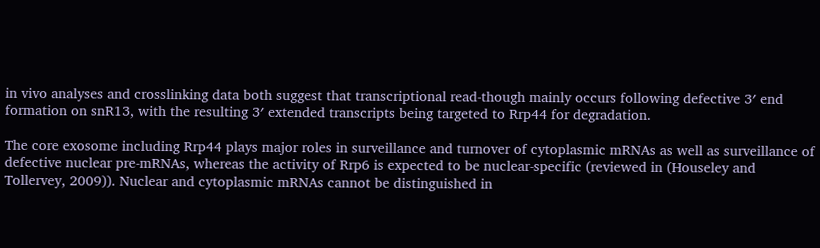in vivo analyses and crosslinking data both suggest that transcriptional read-though mainly occurs following defective 3′ end formation on snR13, with the resulting 3′ extended transcripts being targeted to Rrp44 for degradation.

The core exosome including Rrp44 plays major roles in surveillance and turnover of cytoplasmic mRNAs as well as surveillance of defective nuclear pre-mRNAs, whereas the activity of Rrp6 is expected to be nuclear-specific (reviewed in (Houseley and Tollervey, 2009)). Nuclear and cytoplasmic mRNAs cannot be distinguished in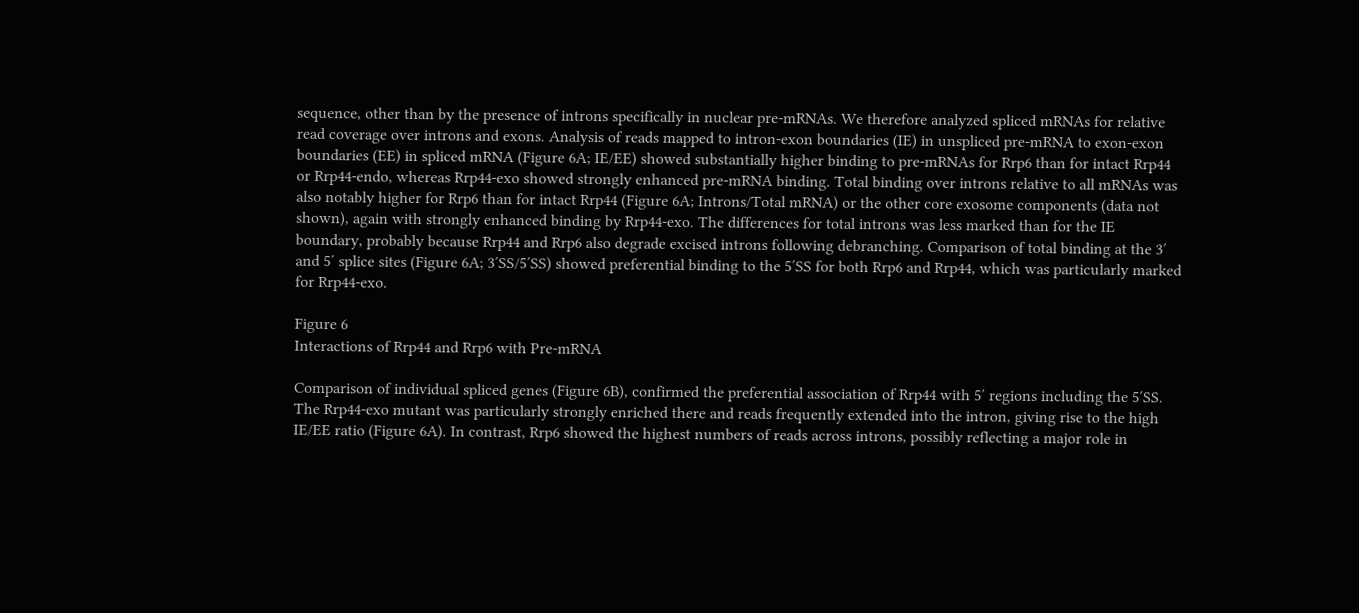sequence, other than by the presence of introns specifically in nuclear pre-mRNAs. We therefore analyzed spliced mRNAs for relative read coverage over introns and exons. Analysis of reads mapped to intron-exon boundaries (IE) in unspliced pre-mRNA to exon-exon boundaries (EE) in spliced mRNA (Figure 6A; IE/EE) showed substantially higher binding to pre-mRNAs for Rrp6 than for intact Rrp44 or Rrp44-endo, whereas Rrp44-exo showed strongly enhanced pre-mRNA binding. Total binding over introns relative to all mRNAs was also notably higher for Rrp6 than for intact Rrp44 (Figure 6A; Introns/Total mRNA) or the other core exosome components (data not shown), again with strongly enhanced binding by Rrp44-exo. The differences for total introns was less marked than for the IE boundary, probably because Rrp44 and Rrp6 also degrade excised introns following debranching. Comparison of total binding at the 3′ and 5′ splice sites (Figure 6A; 3′SS/5′SS) showed preferential binding to the 5′SS for both Rrp6 and Rrp44, which was particularly marked for Rrp44-exo.

Figure 6
Interactions of Rrp44 and Rrp6 with Pre-mRNA

Comparison of individual spliced genes (Figure 6B), confirmed the preferential association of Rrp44 with 5′ regions including the 5′SS. The Rrp44-exo mutant was particularly strongly enriched there and reads frequently extended into the intron, giving rise to the high IE/EE ratio (Figure 6A). In contrast, Rrp6 showed the highest numbers of reads across introns, possibly reflecting a major role in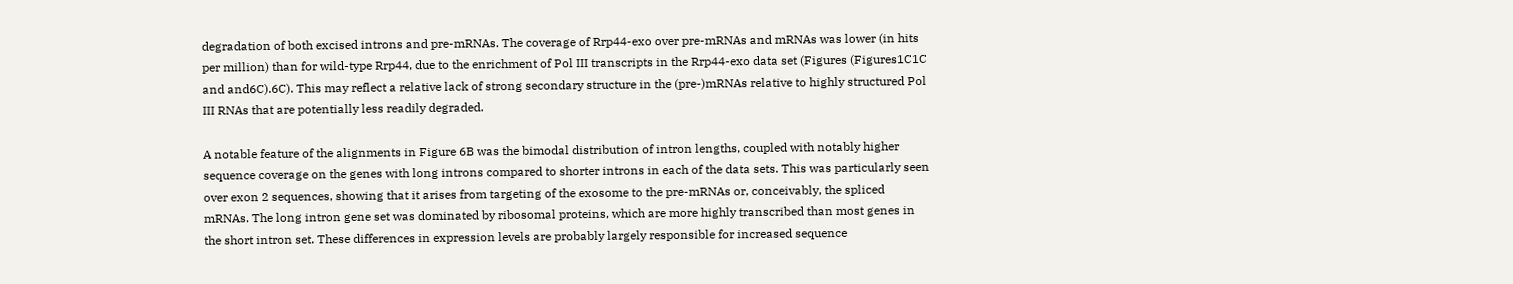degradation of both excised introns and pre-mRNAs. The coverage of Rrp44-exo over pre-mRNAs and mRNAs was lower (in hits per million) than for wild-type Rrp44, due to the enrichment of Pol III transcripts in the Rrp44-exo data set (Figures (Figures1C1C and and6C).6C). This may reflect a relative lack of strong secondary structure in the (pre-)mRNAs relative to highly structured Pol III RNAs that are potentially less readily degraded.

A notable feature of the alignments in Figure 6B was the bimodal distribution of intron lengths, coupled with notably higher sequence coverage on the genes with long introns compared to shorter introns in each of the data sets. This was particularly seen over exon 2 sequences, showing that it arises from targeting of the exosome to the pre-mRNAs or, conceivably, the spliced mRNAs. The long intron gene set was dominated by ribosomal proteins, which are more highly transcribed than most genes in the short intron set. These differences in expression levels are probably largely responsible for increased sequence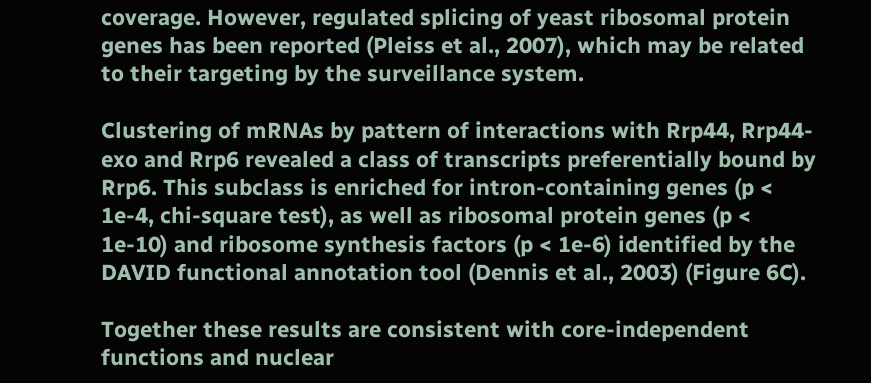coverage. However, regulated splicing of yeast ribosomal protein genes has been reported (Pleiss et al., 2007), which may be related to their targeting by the surveillance system.

Clustering of mRNAs by pattern of interactions with Rrp44, Rrp44-exo and Rrp6 revealed a class of transcripts preferentially bound by Rrp6. This subclass is enriched for intron-containing genes (p < 1e-4, chi-square test), as well as ribosomal protein genes (p < 1e-10) and ribosome synthesis factors (p < 1e-6) identified by the DAVID functional annotation tool (Dennis et al., 2003) (Figure 6C).

Together these results are consistent with core-independent functions and nuclear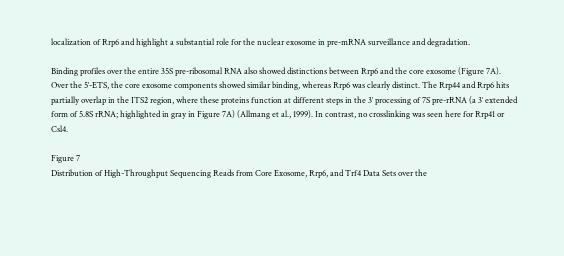localization of Rrp6 and highlight a substantial role for the nuclear exosome in pre-mRNA surveillance and degradation.

Binding profiles over the entire 35S pre-ribosomal RNA also showed distinctions between Rrp6 and the core exosome (Figure 7A). Over the 5′-ETS, the core exosome components showed similar binding, whereas Rrp6 was clearly distinct. The Rrp44 and Rrp6 hits partially overlap in the ITS2 region, where these proteins function at different steps in the 3′ processing of 7S pre-rRNA (a 3′ extended form of 5.8S rRNA; highlighted in gray in Figure 7A) (Allmang et al., 1999). In contrast, no crosslinking was seen here for Rrp41 or Csl4.

Figure 7
Distribution of High-Throughput Sequencing Reads from Core Exosome, Rrp6, and Trf4 Data Sets over the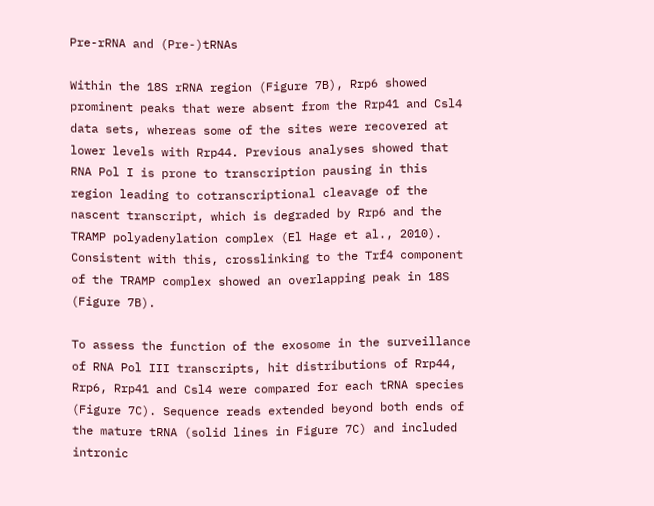Pre-rRNA and (Pre-)tRNAs

Within the 18S rRNA region (Figure 7B), Rrp6 showed prominent peaks that were absent from the Rrp41 and Csl4 data sets, whereas some of the sites were recovered at lower levels with Rrp44. Previous analyses showed that RNA Pol I is prone to transcription pausing in this region leading to cotranscriptional cleavage of the nascent transcript, which is degraded by Rrp6 and the TRAMP polyadenylation complex (El Hage et al., 2010). Consistent with this, crosslinking to the Trf4 component of the TRAMP complex showed an overlapping peak in 18S (Figure 7B).

To assess the function of the exosome in the surveillance of RNA Pol III transcripts, hit distributions of Rrp44, Rrp6, Rrp41 and Csl4 were compared for each tRNA species (Figure 7C). Sequence reads extended beyond both ends of the mature tRNA (solid lines in Figure 7C) and included intronic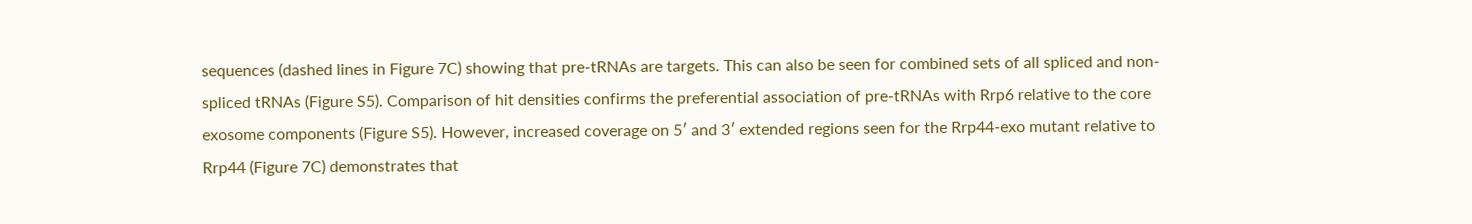sequences (dashed lines in Figure 7C) showing that pre-tRNAs are targets. This can also be seen for combined sets of all spliced and non-spliced tRNAs (Figure S5). Comparison of hit densities confirms the preferential association of pre-tRNAs with Rrp6 relative to the core exosome components (Figure S5). However, increased coverage on 5′ and 3′ extended regions seen for the Rrp44-exo mutant relative to Rrp44 (Figure 7C) demonstrates that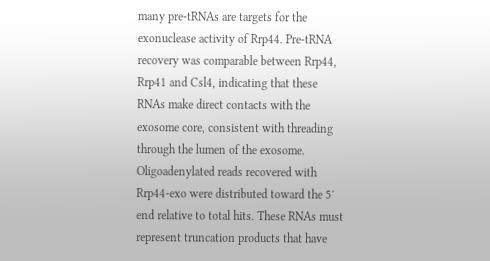many pre-tRNAs are targets for the exonuclease activity of Rrp44. Pre-tRNA recovery was comparable between Rrp44, Rrp41 and Csl4, indicating that these RNAs make direct contacts with the exosome core, consistent with threading through the lumen of the exosome. Oligoadenylated reads recovered with Rrp44-exo were distributed toward the 5′ end relative to total hits. These RNAs must represent truncation products that have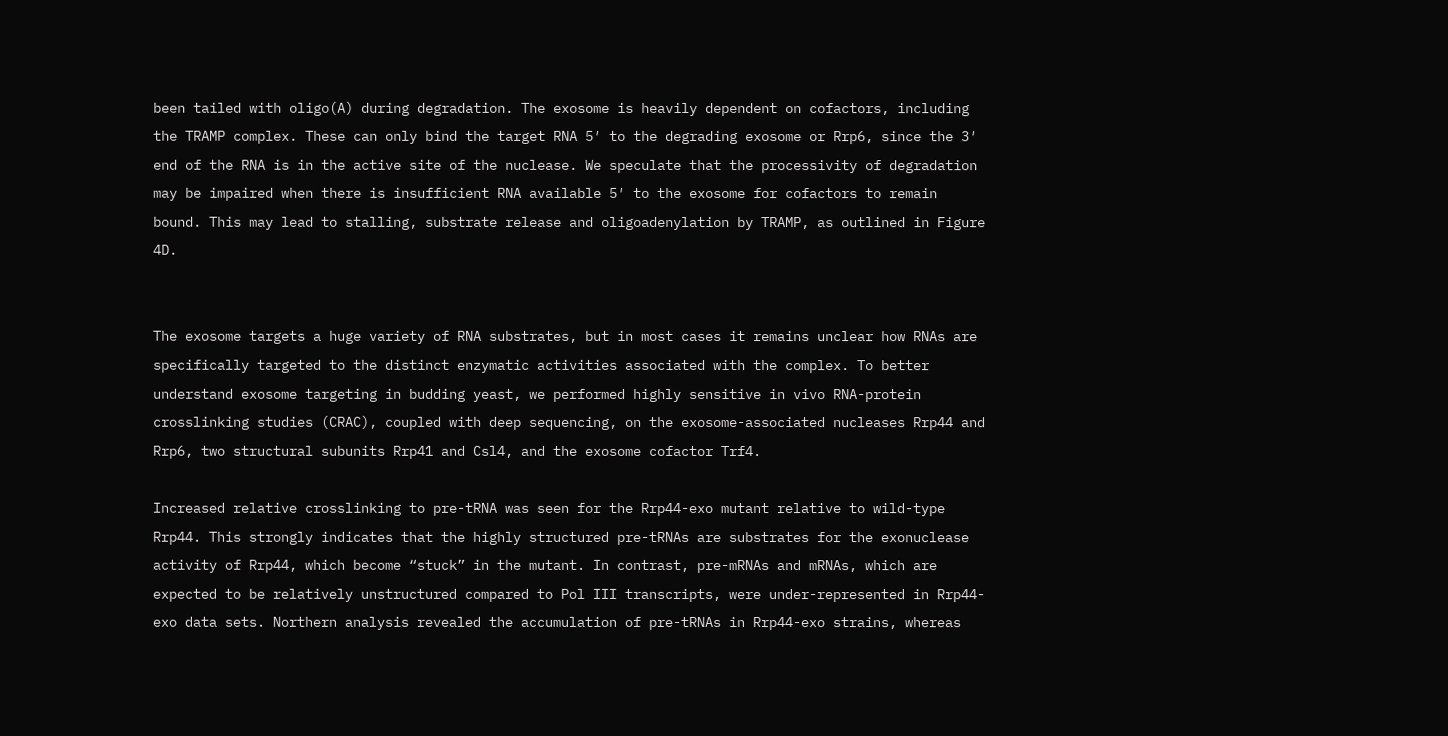been tailed with oligo(A) during degradation. The exosome is heavily dependent on cofactors, including the TRAMP complex. These can only bind the target RNA 5′ to the degrading exosome or Rrp6, since the 3′ end of the RNA is in the active site of the nuclease. We speculate that the processivity of degradation may be impaired when there is insufficient RNA available 5′ to the exosome for cofactors to remain bound. This may lead to stalling, substrate release and oligoadenylation by TRAMP, as outlined in Figure 4D.


The exosome targets a huge variety of RNA substrates, but in most cases it remains unclear how RNAs are specifically targeted to the distinct enzymatic activities associated with the complex. To better understand exosome targeting in budding yeast, we performed highly sensitive in vivo RNA-protein crosslinking studies (CRAC), coupled with deep sequencing, on the exosome-associated nucleases Rrp44 and Rrp6, two structural subunits Rrp41 and Csl4, and the exosome cofactor Trf4.

Increased relative crosslinking to pre-tRNA was seen for the Rrp44-exo mutant relative to wild-type Rrp44. This strongly indicates that the highly structured pre-tRNAs are substrates for the exonuclease activity of Rrp44, which become “stuck” in the mutant. In contrast, pre-mRNAs and mRNAs, which are expected to be relatively unstructured compared to Pol III transcripts, were under-represented in Rrp44-exo data sets. Northern analysis revealed the accumulation of pre-tRNAs in Rrp44-exo strains, whereas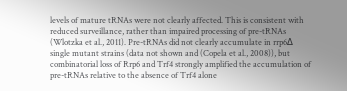levels of mature tRNAs were not clearly affected. This is consistent with reduced surveillance, rather than impaired processing of pre-tRNAs (Wlotzka et al., 2011). Pre-tRNAs did not clearly accumulate in rrp6Δ single mutant strains (data not shown and (Copela et al., 2008)), but combinatorial loss of Rrp6 and Trf4 strongly amplified the accumulation of pre-tRNAs relative to the absence of Trf4 alone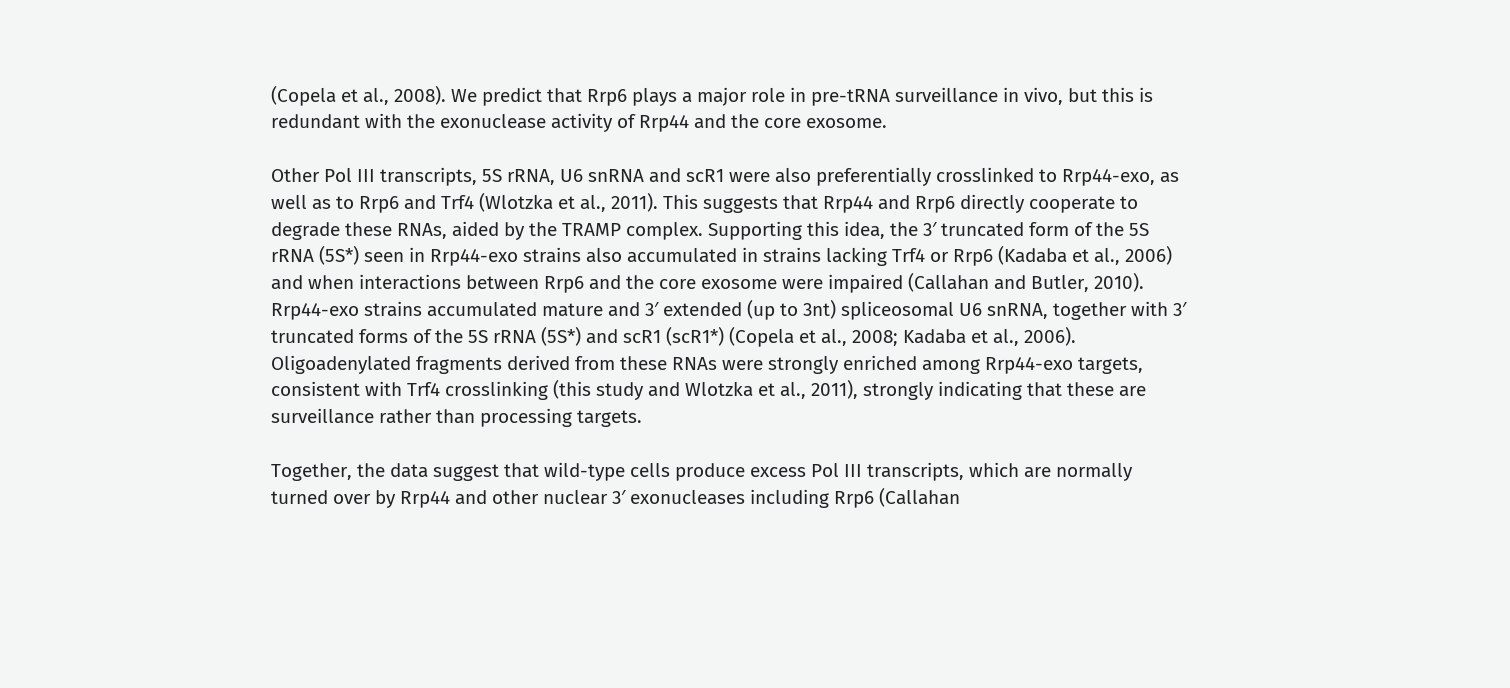(Copela et al., 2008). We predict that Rrp6 plays a major role in pre-tRNA surveillance in vivo, but this is redundant with the exonuclease activity of Rrp44 and the core exosome.

Other Pol III transcripts, 5S rRNA, U6 snRNA and scR1 were also preferentially crosslinked to Rrp44-exo, as well as to Rrp6 and Trf4 (Wlotzka et al., 2011). This suggests that Rrp44 and Rrp6 directly cooperate to degrade these RNAs, aided by the TRAMP complex. Supporting this idea, the 3′ truncated form of the 5S rRNA (5S*) seen in Rrp44-exo strains also accumulated in strains lacking Trf4 or Rrp6 (Kadaba et al., 2006) and when interactions between Rrp6 and the core exosome were impaired (Callahan and Butler, 2010). Rrp44-exo strains accumulated mature and 3′ extended (up to 3nt) spliceosomal U6 snRNA, together with 3′ truncated forms of the 5S rRNA (5S*) and scR1 (scR1*) (Copela et al., 2008; Kadaba et al., 2006). Oligoadenylated fragments derived from these RNAs were strongly enriched among Rrp44-exo targets, consistent with Trf4 crosslinking (this study and Wlotzka et al., 2011), strongly indicating that these are surveillance rather than processing targets.

Together, the data suggest that wild-type cells produce excess Pol III transcripts, which are normally turned over by Rrp44 and other nuclear 3′ exonucleases including Rrp6 (Callahan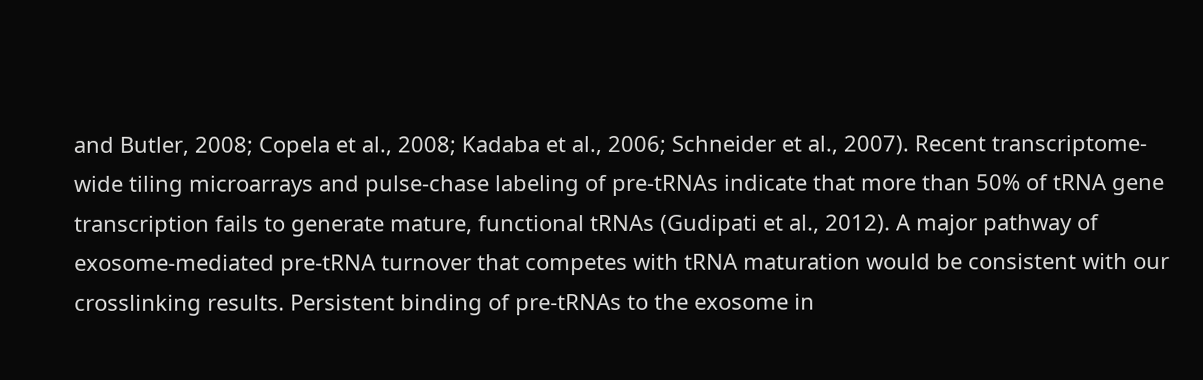and Butler, 2008; Copela et al., 2008; Kadaba et al., 2006; Schneider et al., 2007). Recent transcriptome-wide tiling microarrays and pulse-chase labeling of pre-tRNAs indicate that more than 50% of tRNA gene transcription fails to generate mature, functional tRNAs (Gudipati et al., 2012). A major pathway of exosome-mediated pre-tRNA turnover that competes with tRNA maturation would be consistent with our crosslinking results. Persistent binding of pre-tRNAs to the exosome in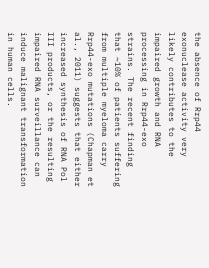the absence of Rrp44 exonuclease activity very likely contributes to the impaired growth and RNA processing in Rrp44-exo strains. The recent finding that ~10% of patients suffering from multiple myeloma carry Rrp44-exo mutations (Chapman et al., 2011) suggests that either increased synthesis of RNA Pol III products, or the resulting impaired RNA surveillance can induce malignant transformation in human cells.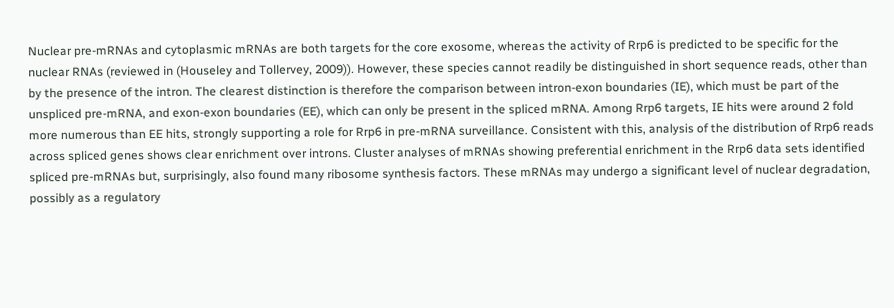Nuclear pre-mRNAs and cytoplasmic mRNAs are both targets for the core exosome, whereas the activity of Rrp6 is predicted to be specific for the nuclear RNAs (reviewed in (Houseley and Tollervey, 2009)). However, these species cannot readily be distinguished in short sequence reads, other than by the presence of the intron. The clearest distinction is therefore the comparison between intron-exon boundaries (IE), which must be part of the unspliced pre-mRNA, and exon-exon boundaries (EE), which can only be present in the spliced mRNA. Among Rrp6 targets, IE hits were around 2 fold more numerous than EE hits, strongly supporting a role for Rrp6 in pre-mRNA surveillance. Consistent with this, analysis of the distribution of Rrp6 reads across spliced genes shows clear enrichment over introns. Cluster analyses of mRNAs showing preferential enrichment in the Rrp6 data sets identified spliced pre-mRNAs but, surprisingly, also found many ribosome synthesis factors. These mRNAs may undergo a significant level of nuclear degradation, possibly as a regulatory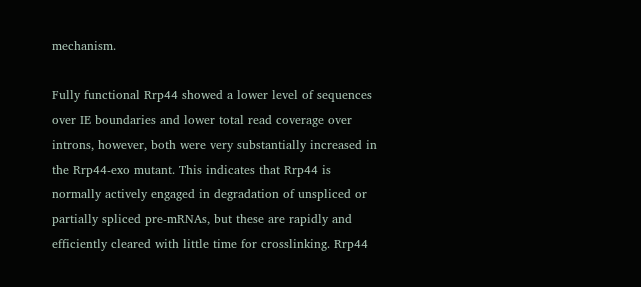mechanism.

Fully functional Rrp44 showed a lower level of sequences over IE boundaries and lower total read coverage over introns, however, both were very substantially increased in the Rrp44-exo mutant. This indicates that Rrp44 is normally actively engaged in degradation of unspliced or partially spliced pre-mRNAs, but these are rapidly and efficiently cleared with little time for crosslinking. Rrp44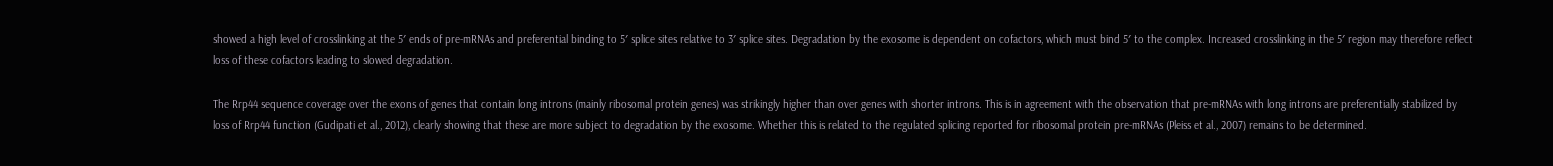showed a high level of crosslinking at the 5′ ends of pre-mRNAs and preferential binding to 5′ splice sites relative to 3′ splice sites. Degradation by the exosome is dependent on cofactors, which must bind 5′ to the complex. Increased crosslinking in the 5′ region may therefore reflect loss of these cofactors leading to slowed degradation.

The Rrp44 sequence coverage over the exons of genes that contain long introns (mainly ribosomal protein genes) was strikingly higher than over genes with shorter introns. This is in agreement with the observation that pre-mRNAs with long introns are preferentially stabilized by loss of Rrp44 function (Gudipati et al., 2012), clearly showing that these are more subject to degradation by the exosome. Whether this is related to the regulated splicing reported for ribosomal protein pre-mRNAs (Pleiss et al., 2007) remains to be determined.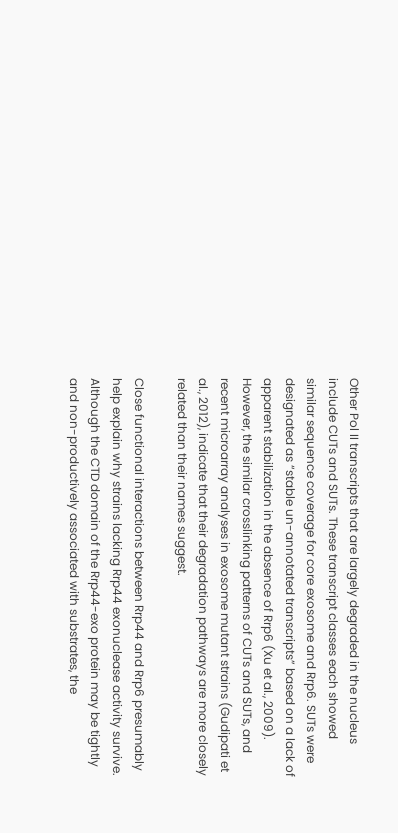Other Pol II transcripts that are largely degraded in the nucleus include CUTs and SUTs. These transcript classes each showed similar sequence coverage for core exosome and Rrp6. SUTs were designated as “stable un-annotated transcripts” based on a lack of apparent stabilization in the absence of Rrp6 (Xu et al., 2009). However, the similar crosslinking patterns of CUTs and SUTs, and recent microarray analyses in exosome mutant strains (Gudipati et al., 2012), indicate that their degradation pathways are more closely related than their names suggest.

Close functional interactions between Rrp44 and Rrp6 presumably help explain why strains lacking Rrp44 exonuclease activity survive. Although the CTD domain of the Rrp44-exo protein may be tightly and non-productively associated with substrates, the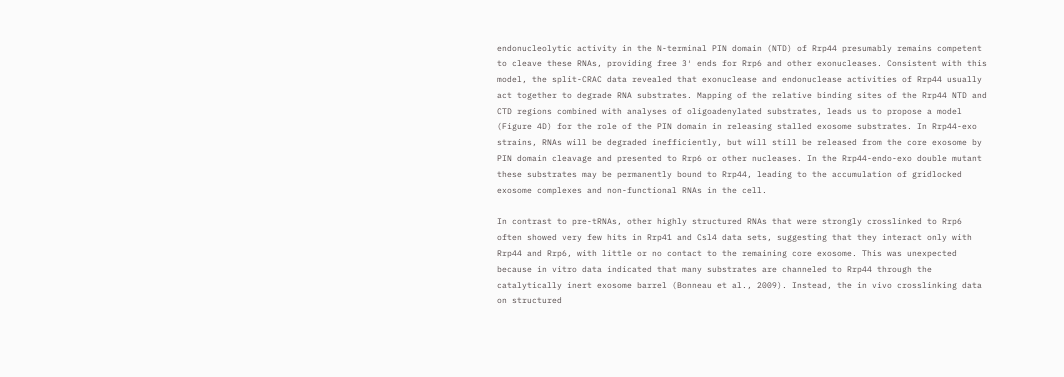endonucleolytic activity in the N-terminal PIN domain (NTD) of Rrp44 presumably remains competent to cleave these RNAs, providing free 3′ ends for Rrp6 and other exonucleases. Consistent with this model, the split-CRAC data revealed that exonuclease and endonuclease activities of Rrp44 usually act together to degrade RNA substrates. Mapping of the relative binding sites of the Rrp44 NTD and CTD regions combined with analyses of oligoadenylated substrates, leads us to propose a model (Figure 4D) for the role of the PIN domain in releasing stalled exosome substrates. In Rrp44-exo strains, RNAs will be degraded inefficiently, but will still be released from the core exosome by PIN domain cleavage and presented to Rrp6 or other nucleases. In the Rrp44-endo-exo double mutant these substrates may be permanently bound to Rrp44, leading to the accumulation of gridlocked exosome complexes and non-functional RNAs in the cell.

In contrast to pre-tRNAs, other highly structured RNAs that were strongly crosslinked to Rrp6 often showed very few hits in Rrp41 and Csl4 data sets, suggesting that they interact only with Rrp44 and Rrp6, with little or no contact to the remaining core exosome. This was unexpected because in vitro data indicated that many substrates are channeled to Rrp44 through the catalytically inert exosome barrel (Bonneau et al., 2009). Instead, the in vivo crosslinking data on structured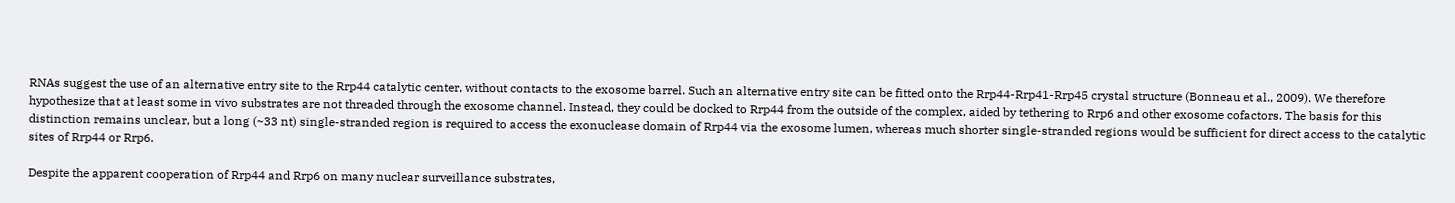RNAs suggest the use of an alternative entry site to the Rrp44 catalytic center, without contacts to the exosome barrel. Such an alternative entry site can be fitted onto the Rrp44-Rrp41-Rrp45 crystal structure (Bonneau et al., 2009). We therefore hypothesize that at least some in vivo substrates are not threaded through the exosome channel. Instead, they could be docked to Rrp44 from the outside of the complex, aided by tethering to Rrp6 and other exosome cofactors. The basis for this distinction remains unclear, but a long (~33 nt) single-stranded region is required to access the exonuclease domain of Rrp44 via the exosome lumen, whereas much shorter single-stranded regions would be sufficient for direct access to the catalytic sites of Rrp44 or Rrp6.

Despite the apparent cooperation of Rrp44 and Rrp6 on many nuclear surveillance substrates,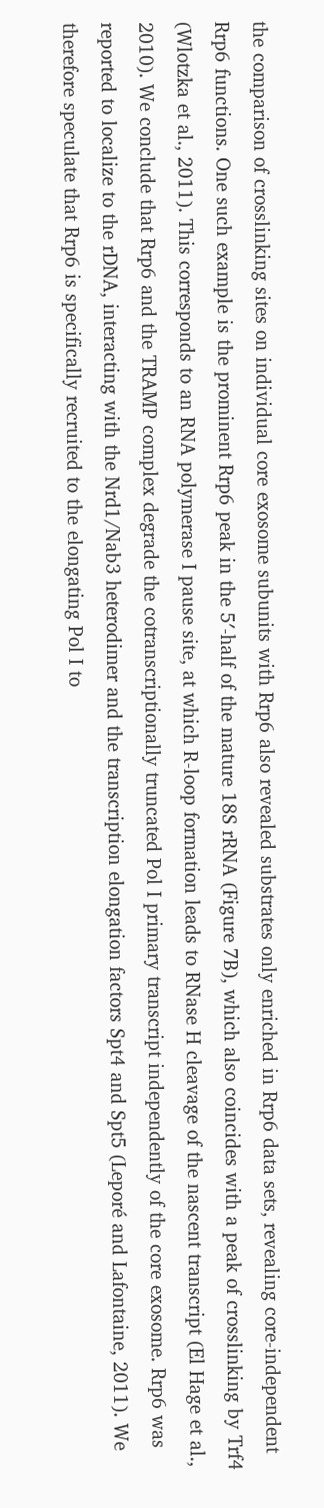the comparison of crosslinking sites on individual core exosome subunits with Rrp6 also revealed substrates only enriched in Rrp6 data sets, revealing core-independent Rrp6 functions. One such example is the prominent Rrp6 peak in the 5′-half of the mature 18S rRNA (Figure 7B), which also coincides with a peak of crosslinking by Trf4 (Wlotzka et al., 2011). This corresponds to an RNA polymerase I pause site, at which R-loop formation leads to RNase H cleavage of the nascent transcript (El Hage et al., 2010). We conclude that Rrp6 and the TRAMP complex degrade the cotranscriptionally truncated Pol I primary transcript independently of the core exosome. Rrp6 was reported to localize to the rDNA, interacting with the Nrd1/Nab3 heterodimer and the transcription elongation factors Spt4 and Spt5 (Leporé and Lafontaine, 2011). We therefore speculate that Rrp6 is specifically recruited to the elongating Pol I to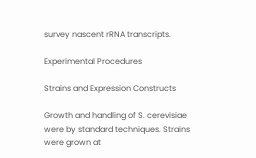survey nascent rRNA transcripts.

Experimental Procedures

Strains and Expression Constructs

Growth and handling of S. cerevisiae were by standard techniques. Strains were grown at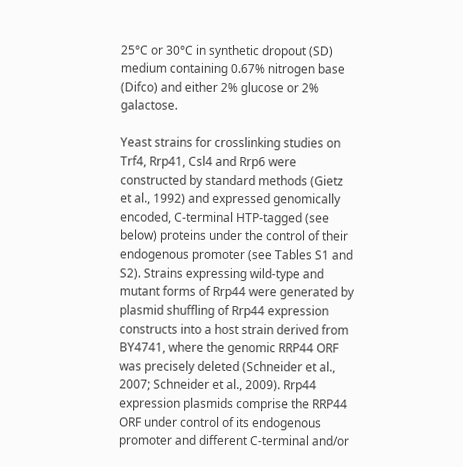25°C or 30°C in synthetic dropout (SD) medium containing 0.67% nitrogen base (Difco) and either 2% glucose or 2% galactose.

Yeast strains for crosslinking studies on Trf4, Rrp41, Csl4 and Rrp6 were constructed by standard methods (Gietz et al., 1992) and expressed genomically encoded, C-terminal HTP-tagged (see below) proteins under the control of their endogenous promoter (see Tables S1 and S2). Strains expressing wild-type and mutant forms of Rrp44 were generated by plasmid shuffling of Rrp44 expression constructs into a host strain derived from BY4741, where the genomic RRP44 ORF was precisely deleted (Schneider et al., 2007; Schneider et al., 2009). Rrp44 expression plasmids comprise the RRP44 ORF under control of its endogenous promoter and different C-terminal and/or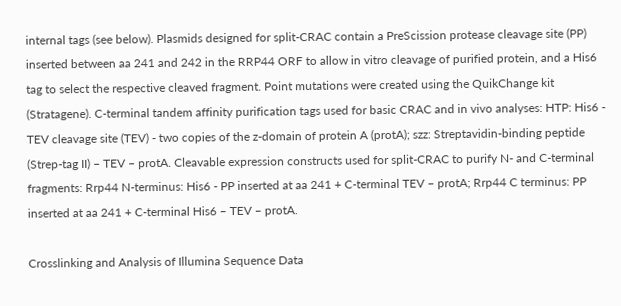internal tags (see below). Plasmids designed for split-CRAC contain a PreScission protease cleavage site (PP) inserted between aa 241 and 242 in the RRP44 ORF to allow in vitro cleavage of purified protein, and a His6 tag to select the respective cleaved fragment. Point mutations were created using the QuikChange kit (Stratagene). C-terminal tandem affinity purification tags used for basic CRAC and in vivo analyses: HTP: His6 - TEV cleavage site (TEV) - two copies of the z-domain of protein A (protA); szz: Streptavidin-binding peptide (Strep-tag II) – TEV – protA. Cleavable expression constructs used for split-CRAC to purify N- and C-terminal fragments: Rrp44 N-terminus: His6 - PP inserted at aa 241 + C-terminal TEV – protA; Rrp44 C terminus: PP inserted at aa 241 + C-terminal His6 – TEV – protA.

Crosslinking and Analysis of Illumina Sequence Data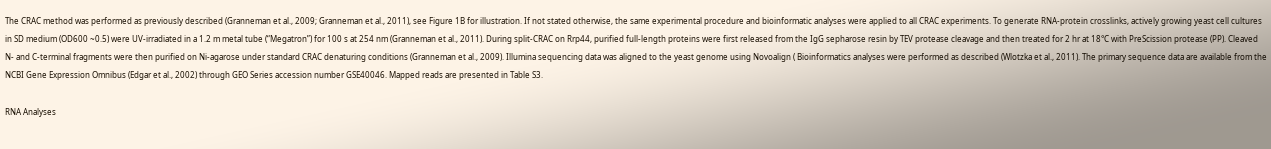The CRAC method was performed as previously described (Granneman et al., 2009; Granneman et al., 2011), see Figure 1B for illustration. If not stated otherwise, the same experimental procedure and bioinformatic analyses were applied to all CRAC experiments. To generate RNA-protein crosslinks, actively growing yeast cell cultures in SD medium (OD600 ~0.5) were UV-irradiated in a 1.2 m metal tube (“Megatron”) for 100 s at 254 nm (Granneman et al., 2011). During split-CRAC on Rrp44, purified full-length proteins were first released from the IgG sepharose resin by TEV protease cleavage and then treated for 2 hr at 18°C with PreScission protease (PP). Cleaved N- and C-terminal fragments were then purified on Ni-agarose under standard CRAC denaturing conditions (Granneman et al., 2009). Illumina sequencing data was aligned to the yeast genome using Novoalign ( Bioinformatics analyses were performed as described (Wlotzka et al., 2011). The primary sequence data are available from the NCBI Gene Expression Omnibus (Edgar et al., 2002) through GEO Series accession number GSE40046. Mapped reads are presented in Table S3.

RNA Analyses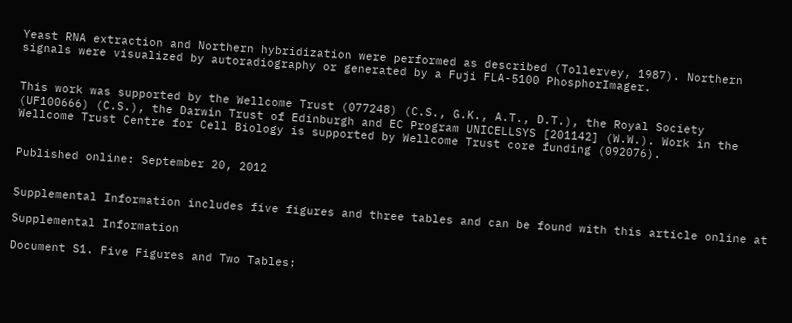Yeast RNA extraction and Northern hybridization were performed as described (Tollervey, 1987). Northern signals were visualized by autoradiography or generated by a Fuji FLA-5100 PhosphorImager.


This work was supported by the Wellcome Trust (077248) (C.S., G.K., A.T., D.T.), the Royal Society (UF100666) (C.S.), the Darwin Trust of Edinburgh and EC Program UNICELLSYS [201142] (W.W.). Work in the Wellcome Trust Centre for Cell Biology is supported by Wellcome Trust core funding (092076).


Published online: September 20, 2012


Supplemental Information includes five figures and three tables and can be found with this article online at

Supplemental Information

Document S1. Five Figures and Two Tables: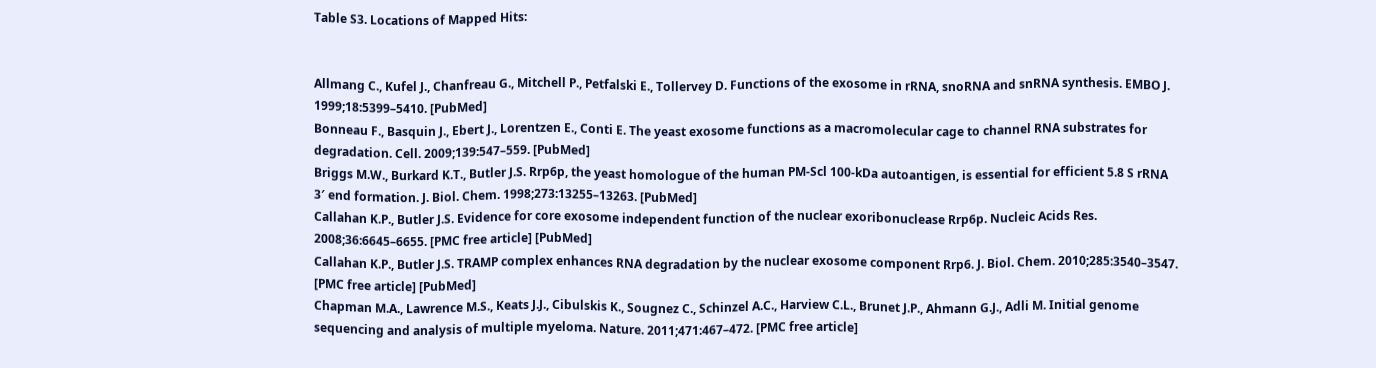Table S3. Locations of Mapped Hits:


Allmang C., Kufel J., Chanfreau G., Mitchell P., Petfalski E., Tollervey D. Functions of the exosome in rRNA, snoRNA and snRNA synthesis. EMBO J. 1999;18:5399–5410. [PubMed]
Bonneau F., Basquin J., Ebert J., Lorentzen E., Conti E. The yeast exosome functions as a macromolecular cage to channel RNA substrates for degradation. Cell. 2009;139:547–559. [PubMed]
Briggs M.W., Burkard K.T., Butler J.S. Rrp6p, the yeast homologue of the human PM-Scl 100-kDa autoantigen, is essential for efficient 5.8 S rRNA 3′ end formation. J. Biol. Chem. 1998;273:13255–13263. [PubMed]
Callahan K.P., Butler J.S. Evidence for core exosome independent function of the nuclear exoribonuclease Rrp6p. Nucleic Acids Res. 2008;36:6645–6655. [PMC free article] [PubMed]
Callahan K.P., Butler J.S. TRAMP complex enhances RNA degradation by the nuclear exosome component Rrp6. J. Biol. Chem. 2010;285:3540–3547. [PMC free article] [PubMed]
Chapman M.A., Lawrence M.S., Keats J.J., Cibulskis K., Sougnez C., Schinzel A.C., Harview C.L., Brunet J.P., Ahmann G.J., Adli M. Initial genome sequencing and analysis of multiple myeloma. Nature. 2011;471:467–472. [PMC free article]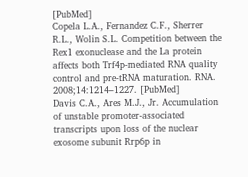[PubMed]
Copela L.A., Fernandez C.F., Sherrer R.L., Wolin S.L. Competition between the Rex1 exonuclease and the La protein affects both Trf4p-mediated RNA quality control and pre-tRNA maturation. RNA. 2008;14:1214–1227. [PubMed]
Davis C.A., Ares M.J., Jr. Accumulation of unstable promoter-associated transcripts upon loss of the nuclear exosome subunit Rrp6p in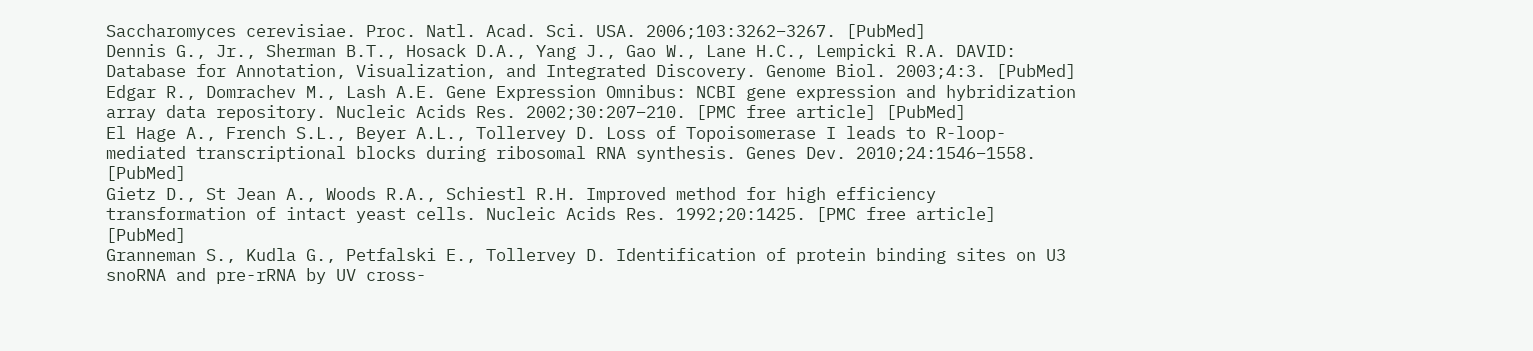Saccharomyces cerevisiae. Proc. Natl. Acad. Sci. USA. 2006;103:3262–3267. [PubMed]
Dennis G., Jr., Sherman B.T., Hosack D.A., Yang J., Gao W., Lane H.C., Lempicki R.A. DAVID: Database for Annotation, Visualization, and Integrated Discovery. Genome Biol. 2003;4:3. [PubMed]
Edgar R., Domrachev M., Lash A.E. Gene Expression Omnibus: NCBI gene expression and hybridization array data repository. Nucleic Acids Res. 2002;30:207–210. [PMC free article] [PubMed]
El Hage A., French S.L., Beyer A.L., Tollervey D. Loss of Topoisomerase I leads to R-loop-mediated transcriptional blocks during ribosomal RNA synthesis. Genes Dev. 2010;24:1546–1558. [PubMed]
Gietz D., St Jean A., Woods R.A., Schiestl R.H. Improved method for high efficiency transformation of intact yeast cells. Nucleic Acids Res. 1992;20:1425. [PMC free article] [PubMed]
Granneman S., Kudla G., Petfalski E., Tollervey D. Identification of protein binding sites on U3 snoRNA and pre-rRNA by UV cross-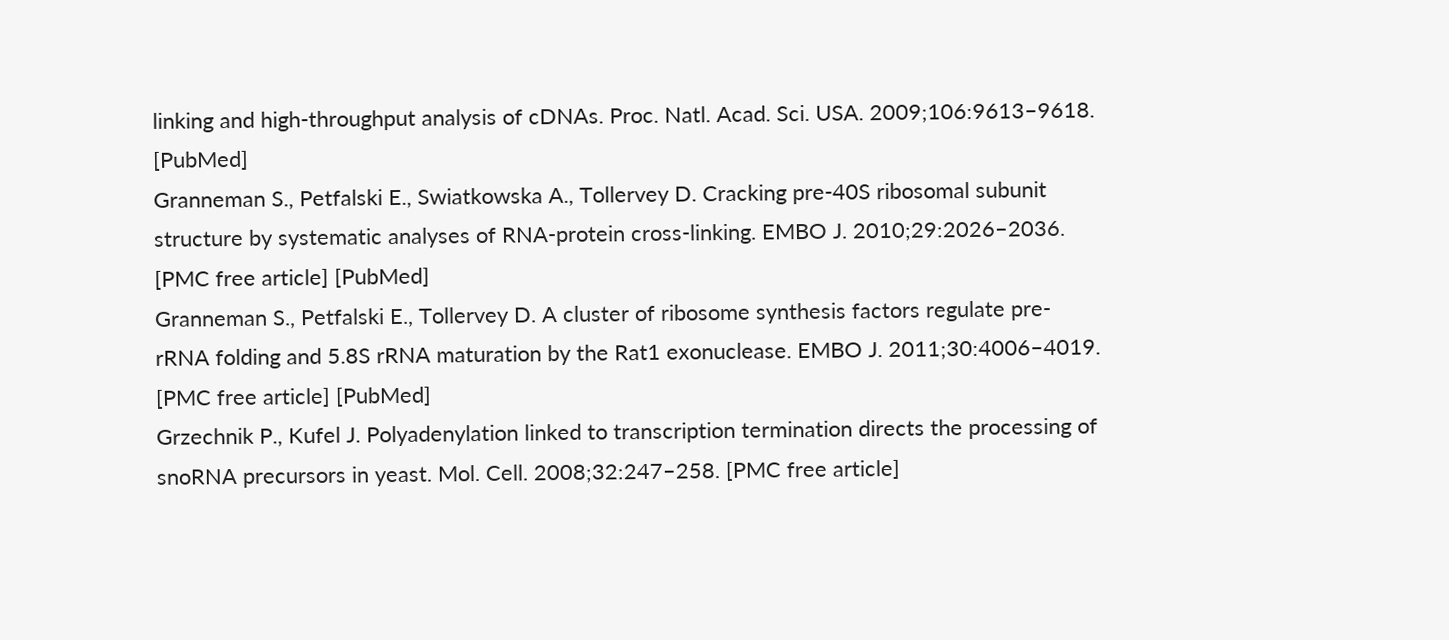linking and high-throughput analysis of cDNAs. Proc. Natl. Acad. Sci. USA. 2009;106:9613–9618. [PubMed]
Granneman S., Petfalski E., Swiatkowska A., Tollervey D. Cracking pre-40S ribosomal subunit structure by systematic analyses of RNA-protein cross-linking. EMBO J. 2010;29:2026–2036. [PMC free article] [PubMed]
Granneman S., Petfalski E., Tollervey D. A cluster of ribosome synthesis factors regulate pre-rRNA folding and 5.8S rRNA maturation by the Rat1 exonuclease. EMBO J. 2011;30:4006–4019. [PMC free article] [PubMed]
Grzechnik P., Kufel J. Polyadenylation linked to transcription termination directs the processing of snoRNA precursors in yeast. Mol. Cell. 2008;32:247–258. [PMC free article]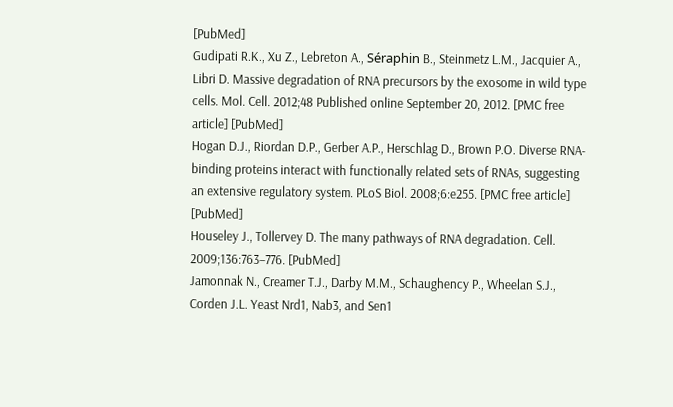[PubMed]
Gudipati R.K., Xu Z., Lebreton A., Séraphin B., Steinmetz L.M., Jacquier A., Libri D. Massive degradation of RNA precursors by the exosome in wild type cells. Mol. Cell. 2012;48 Published online September 20, 2012. [PMC free article] [PubMed]
Hogan D.J., Riordan D.P., Gerber A.P., Herschlag D., Brown P.O. Diverse RNA-binding proteins interact with functionally related sets of RNAs, suggesting an extensive regulatory system. PLoS Biol. 2008;6:e255. [PMC free article] [PubMed]
Houseley J., Tollervey D. The many pathways of RNA degradation. Cell. 2009;136:763–776. [PubMed]
Jamonnak N., Creamer T.J., Darby M.M., Schaughency P., Wheelan S.J., Corden J.L. Yeast Nrd1, Nab3, and Sen1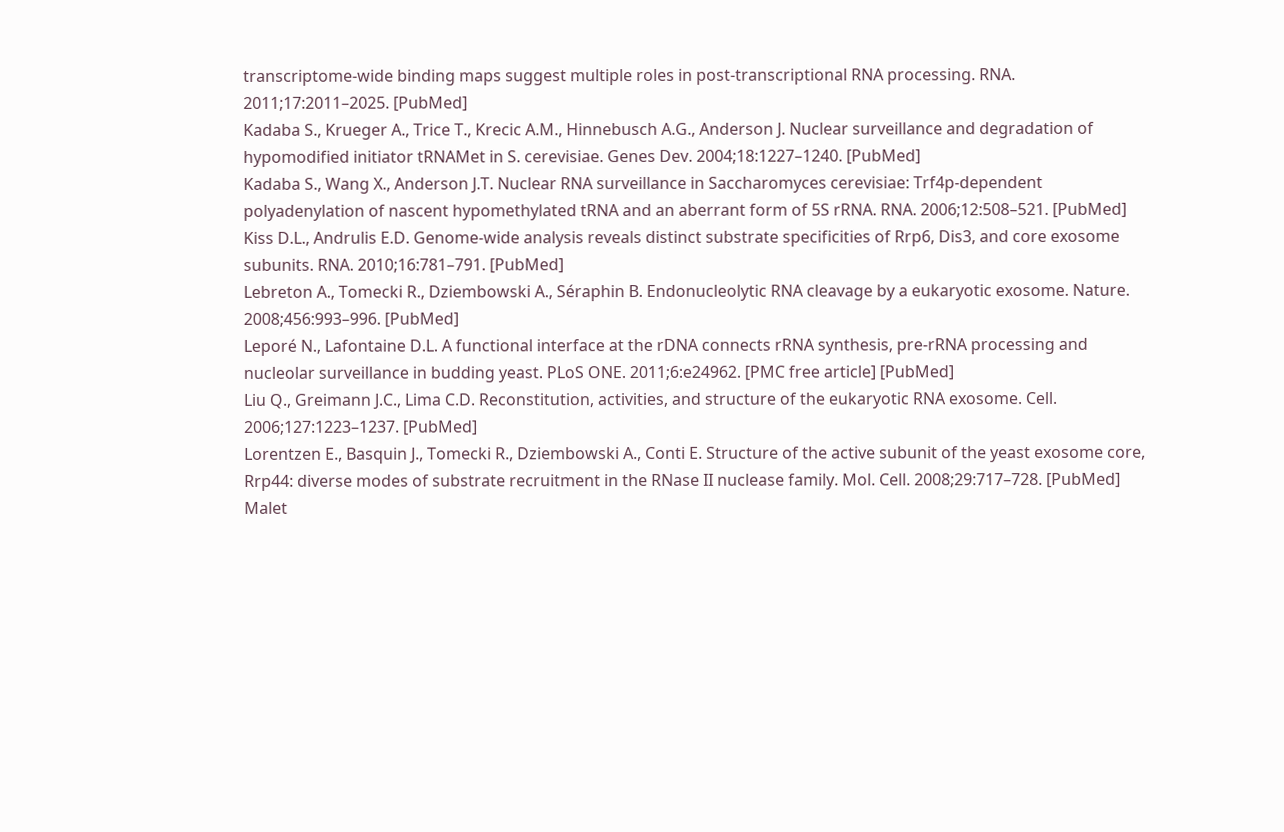transcriptome-wide binding maps suggest multiple roles in post-transcriptional RNA processing. RNA. 2011;17:2011–2025. [PubMed]
Kadaba S., Krueger A., Trice T., Krecic A.M., Hinnebusch A.G., Anderson J. Nuclear surveillance and degradation of hypomodified initiator tRNAMet in S. cerevisiae. Genes Dev. 2004;18:1227–1240. [PubMed]
Kadaba S., Wang X., Anderson J.T. Nuclear RNA surveillance in Saccharomyces cerevisiae: Trf4p-dependent polyadenylation of nascent hypomethylated tRNA and an aberrant form of 5S rRNA. RNA. 2006;12:508–521. [PubMed]
Kiss D.L., Andrulis E.D. Genome-wide analysis reveals distinct substrate specificities of Rrp6, Dis3, and core exosome subunits. RNA. 2010;16:781–791. [PubMed]
Lebreton A., Tomecki R., Dziembowski A., Séraphin B. Endonucleolytic RNA cleavage by a eukaryotic exosome. Nature. 2008;456:993–996. [PubMed]
Leporé N., Lafontaine D.L. A functional interface at the rDNA connects rRNA synthesis, pre-rRNA processing and nucleolar surveillance in budding yeast. PLoS ONE. 2011;6:e24962. [PMC free article] [PubMed]
Liu Q., Greimann J.C., Lima C.D. Reconstitution, activities, and structure of the eukaryotic RNA exosome. Cell. 2006;127:1223–1237. [PubMed]
Lorentzen E., Basquin J., Tomecki R., Dziembowski A., Conti E. Structure of the active subunit of the yeast exosome core, Rrp44: diverse modes of substrate recruitment in the RNase II nuclease family. Mol. Cell. 2008;29:717–728. [PubMed]
Malet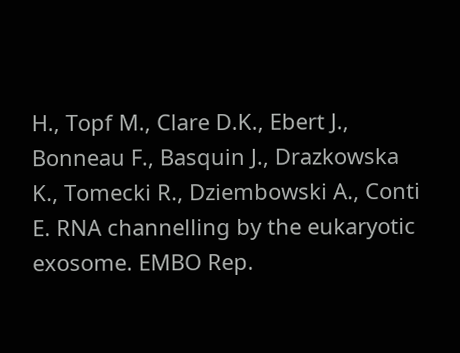H., Topf M., Clare D.K., Ebert J., Bonneau F., Basquin J., Drazkowska K., Tomecki R., Dziembowski A., Conti E. RNA channelling by the eukaryotic exosome. EMBO Rep.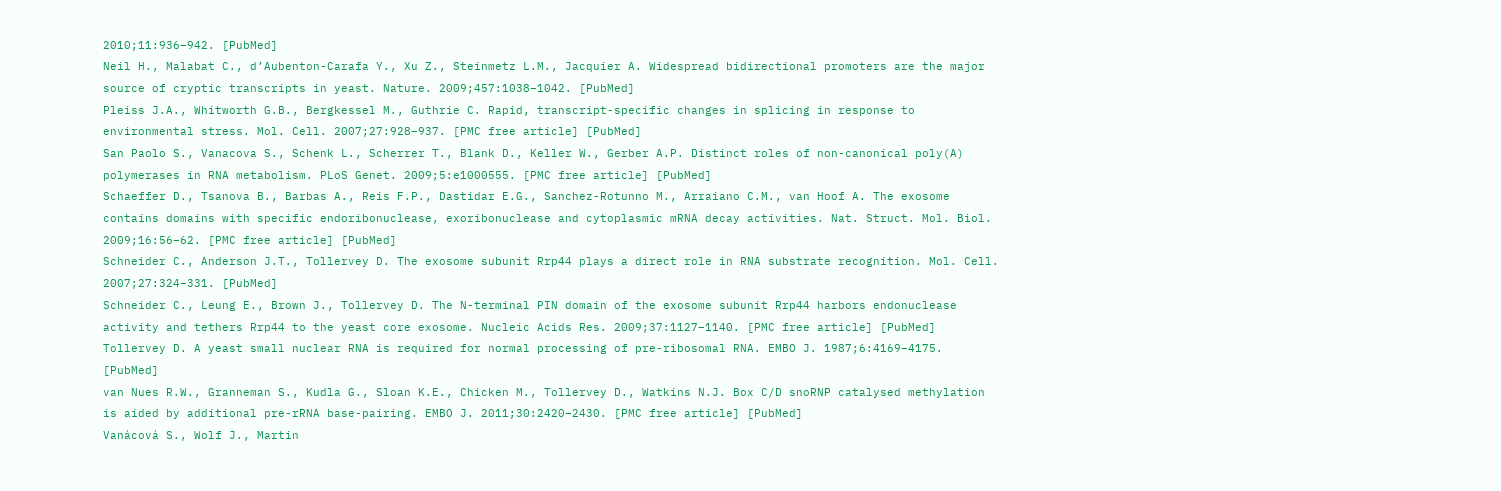2010;11:936–942. [PubMed]
Neil H., Malabat C., d’Aubenton-Carafa Y., Xu Z., Steinmetz L.M., Jacquier A. Widespread bidirectional promoters are the major source of cryptic transcripts in yeast. Nature. 2009;457:1038–1042. [PubMed]
Pleiss J.A., Whitworth G.B., Bergkessel M., Guthrie C. Rapid, transcript-specific changes in splicing in response to environmental stress. Mol. Cell. 2007;27:928–937. [PMC free article] [PubMed]
San Paolo S., Vanacova S., Schenk L., Scherrer T., Blank D., Keller W., Gerber A.P. Distinct roles of non-canonical poly(A) polymerases in RNA metabolism. PLoS Genet. 2009;5:e1000555. [PMC free article] [PubMed]
Schaeffer D., Tsanova B., Barbas A., Reis F.P., Dastidar E.G., Sanchez-Rotunno M., Arraiano C.M., van Hoof A. The exosome contains domains with specific endoribonuclease, exoribonuclease and cytoplasmic mRNA decay activities. Nat. Struct. Mol. Biol. 2009;16:56–62. [PMC free article] [PubMed]
Schneider C., Anderson J.T., Tollervey D. The exosome subunit Rrp44 plays a direct role in RNA substrate recognition. Mol. Cell. 2007;27:324–331. [PubMed]
Schneider C., Leung E., Brown J., Tollervey D. The N-terminal PIN domain of the exosome subunit Rrp44 harbors endonuclease activity and tethers Rrp44 to the yeast core exosome. Nucleic Acids Res. 2009;37:1127–1140. [PMC free article] [PubMed]
Tollervey D. A yeast small nuclear RNA is required for normal processing of pre-ribosomal RNA. EMBO J. 1987;6:4169–4175. [PubMed]
van Nues R.W., Granneman S., Kudla G., Sloan K.E., Chicken M., Tollervey D., Watkins N.J. Box C/D snoRNP catalysed methylation is aided by additional pre-rRNA base-pairing. EMBO J. 2011;30:2420–2430. [PMC free article] [PubMed]
Vanácová S., Wolf J., Martin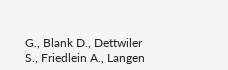G., Blank D., Dettwiler S., Friedlein A., Langen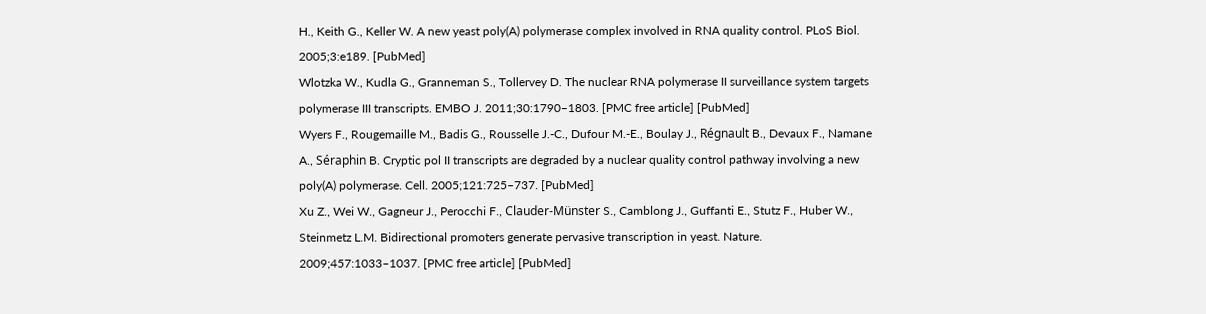H., Keith G., Keller W. A new yeast poly(A) polymerase complex involved in RNA quality control. PLoS Biol. 2005;3:e189. [PubMed]
Wlotzka W., Kudla G., Granneman S., Tollervey D. The nuclear RNA polymerase II surveillance system targets polymerase III transcripts. EMBO J. 2011;30:1790–1803. [PMC free article] [PubMed]
Wyers F., Rougemaille M., Badis G., Rousselle J.-C., Dufour M.-E., Boulay J., Régnault B., Devaux F., Namane A., Séraphin B. Cryptic pol II transcripts are degraded by a nuclear quality control pathway involving a new poly(A) polymerase. Cell. 2005;121:725–737. [PubMed]
Xu Z., Wei W., Gagneur J., Perocchi F., Clauder-Münster S., Camblong J., Guffanti E., Stutz F., Huber W., Steinmetz L.M. Bidirectional promoters generate pervasive transcription in yeast. Nature. 2009;457:1033–1037. [PMC free article] [PubMed]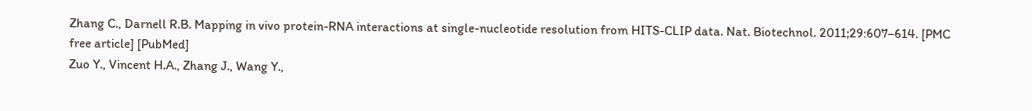Zhang C., Darnell R.B. Mapping in vivo protein-RNA interactions at single-nucleotide resolution from HITS-CLIP data. Nat. Biotechnol. 2011;29:607–614. [PMC free article] [PubMed]
Zuo Y., Vincent H.A., Zhang J., Wang Y.,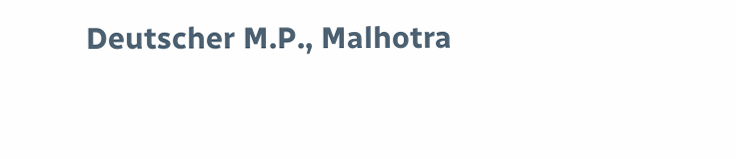Deutscher M.P., Malhotra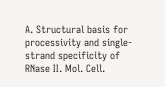A. Structural basis for processivity and single-strand specificity of RNase II. Mol. Cell.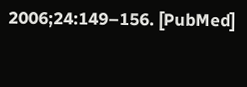2006;24:149–156. [PubMed]